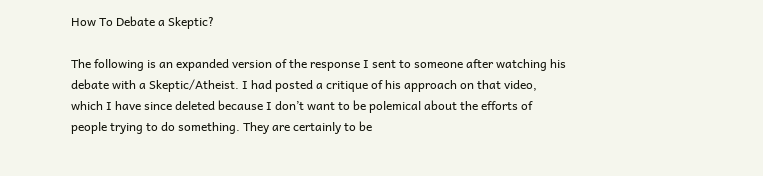How To Debate a Skeptic?

The following is an expanded version of the response I sent to someone after watching his debate with a Skeptic/Atheist. I had posted a critique of his approach on that video, which I have since deleted because I don’t want to be polemical about the efforts of people trying to do something. They are certainly to be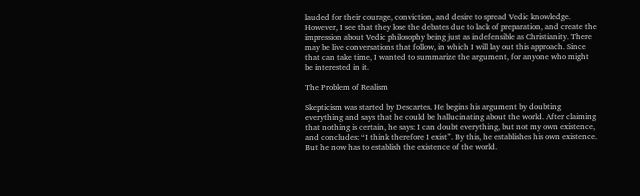lauded for their courage, conviction, and desire to spread Vedic knowledge. However, I see that they lose the debates due to lack of preparation, and create the impression about Vedic philosophy being just as indefensible as Christianity. There may be live conversations that follow, in which I will lay out this approach. Since that can take time, I wanted to summarize the argument, for anyone who might be interested in it.

The Problem of Realism

Skepticism was started by Descartes. He begins his argument by doubting everything and says that he could be hallucinating about the world. After claiming that nothing is certain, he says: I can doubt everything, but not my own existence, and concludes: “I think therefore I exist”. By this, he establishes his own existence. But he now has to establish the existence of the world.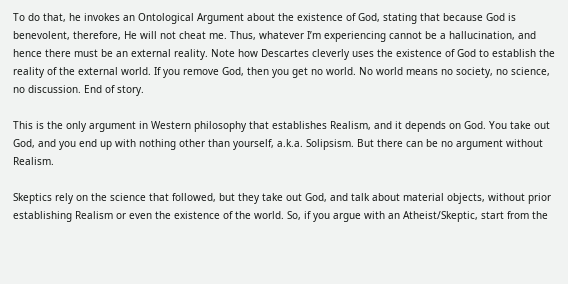To do that, he invokes an Ontological Argument about the existence of God, stating that because God is benevolent, therefore, He will not cheat me. Thus, whatever I’m experiencing cannot be a hallucination, and hence there must be an external reality. Note how Descartes cleverly uses the existence of God to establish the reality of the external world. If you remove God, then you get no world. No world means no society, no science, no discussion. End of story.

This is the only argument in Western philosophy that establishes Realism, and it depends on God. You take out God, and you end up with nothing other than yourself, a.k.a. Solipsism. But there can be no argument without Realism.

Skeptics rely on the science that followed, but they take out God, and talk about material objects, without prior establishing Realism or even the existence of the world. So, if you argue with an Atheist/Skeptic, start from the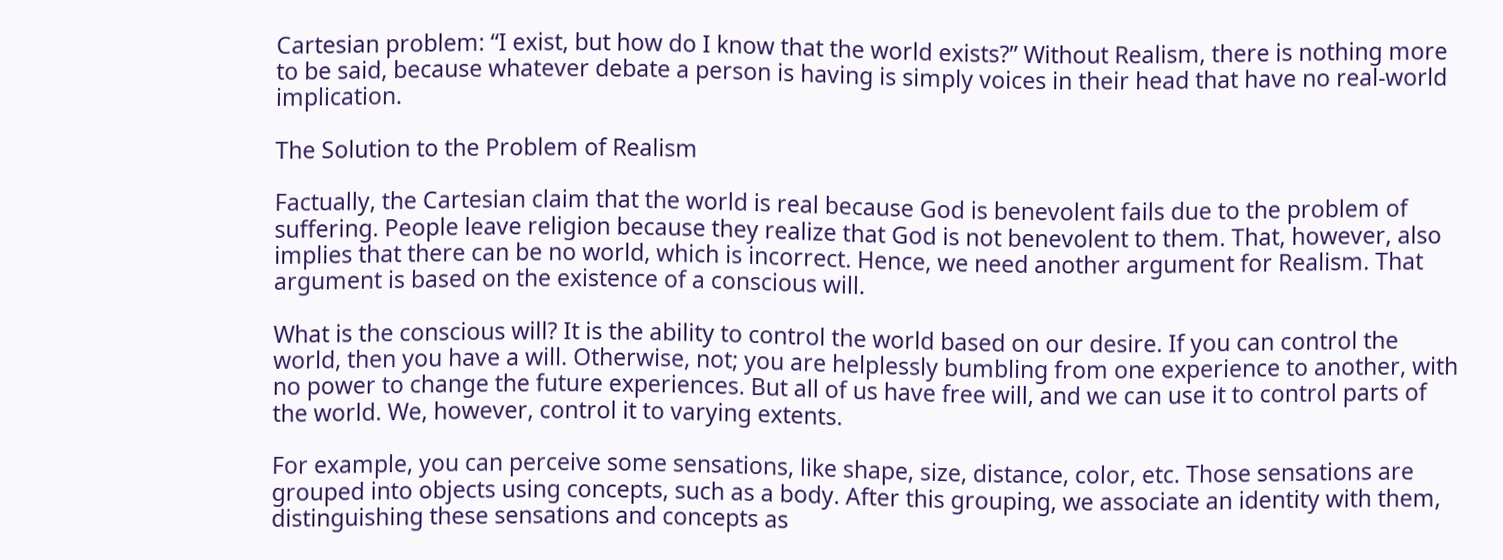Cartesian problem: “I exist, but how do I know that the world exists?” Without Realism, there is nothing more to be said, because whatever debate a person is having is simply voices in their head that have no real-world implication.

The Solution to the Problem of Realism

Factually, the Cartesian claim that the world is real because God is benevolent fails due to the problem of suffering. People leave religion because they realize that God is not benevolent to them. That, however, also implies that there can be no world, which is incorrect. Hence, we need another argument for Realism. That argument is based on the existence of a conscious will.

What is the conscious will? It is the ability to control the world based on our desire. If you can control the world, then you have a will. Otherwise, not; you are helplessly bumbling from one experience to another, with no power to change the future experiences. But all of us have free will, and we can use it to control parts of the world. We, however, control it to varying extents.

For example, you can perceive some sensations, like shape, size, distance, color, etc. Those sensations are grouped into objects using concepts, such as a body. After this grouping, we associate an identity with them, distinguishing these sensations and concepts as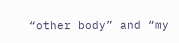“other body” and “my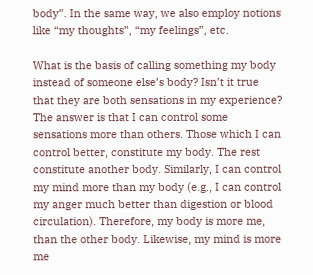body”. In the same way, we also employ notions like “my thoughts”, “my feelings”, etc.

What is the basis of calling something my body instead of someone else’s body? Isn’t it true that they are both sensations in my experience? The answer is that I can control some sensations more than others. Those which I can control better, constitute my body. The rest constitute another body. Similarly, I can control my mind more than my body (e.g., I can control my anger much better than digestion or blood circulation). Therefore, my body is more me, than the other body. Likewise, my mind is more me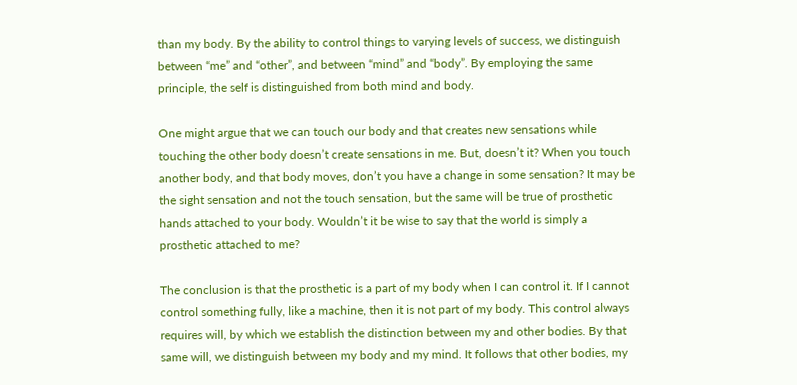than my body. By the ability to control things to varying levels of success, we distinguish between “me” and “other”, and between “mind” and “body”. By employing the same principle, the self is distinguished from both mind and body.

One might argue that we can touch our body and that creates new sensations while touching the other body doesn’t create sensations in me. But, doesn’t it? When you touch another body, and that body moves, don’t you have a change in some sensation? It may be the sight sensation and not the touch sensation, but the same will be true of prosthetic hands attached to your body. Wouldn’t it be wise to say that the world is simply a prosthetic attached to me?

The conclusion is that the prosthetic is a part of my body when I can control it. If I cannot control something fully, like a machine, then it is not part of my body. This control always requires will, by which we establish the distinction between my and other bodies. By that same will, we distinguish between my body and my mind. It follows that other bodies, my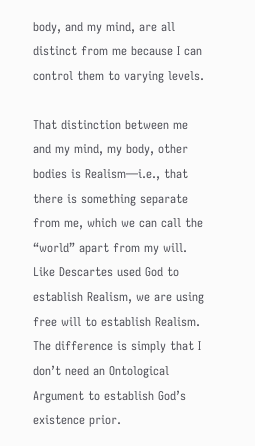body, and my mind, are all distinct from me because I can control them to varying levels.

That distinction between me and my mind, my body, other bodies is Realism—i.e., that there is something separate from me, which we can call the “world” apart from my will. Like Descartes used God to establish Realism, we are using free will to establish Realism. The difference is simply that I don’t need an Ontological Argument to establish God’s existence prior.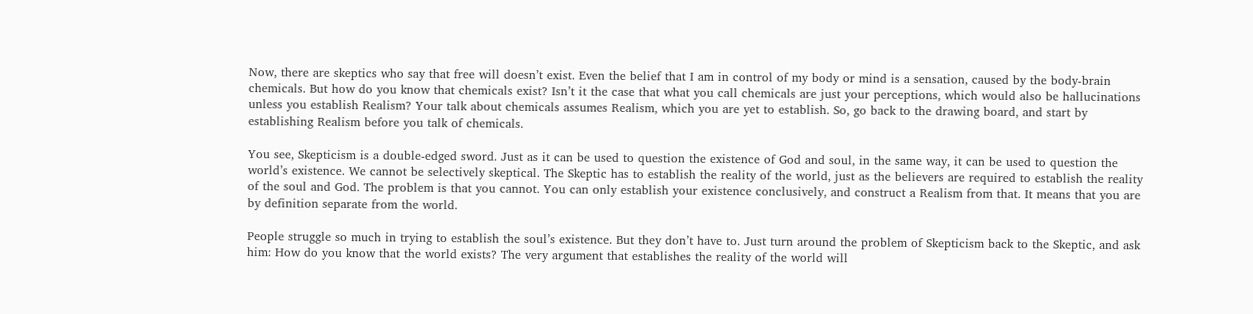Now, there are skeptics who say that free will doesn’t exist. Even the belief that I am in control of my body or mind is a sensation, caused by the body-brain chemicals. But how do you know that chemicals exist? Isn’t it the case that what you call chemicals are just your perceptions, which would also be hallucinations unless you establish Realism? Your talk about chemicals assumes Realism, which you are yet to establish. So, go back to the drawing board, and start by establishing Realism before you talk of chemicals.

You see, Skepticism is a double-edged sword. Just as it can be used to question the existence of God and soul, in the same way, it can be used to question the world’s existence. We cannot be selectively skeptical. The Skeptic has to establish the reality of the world, just as the believers are required to establish the reality of the soul and God. The problem is that you cannot. You can only establish your existence conclusively, and construct a Realism from that. It means that you are by definition separate from the world.

People struggle so much in trying to establish the soul’s existence. But they don’t have to. Just turn around the problem of Skepticism back to the Skeptic, and ask him: How do you know that the world exists? The very argument that establishes the reality of the world will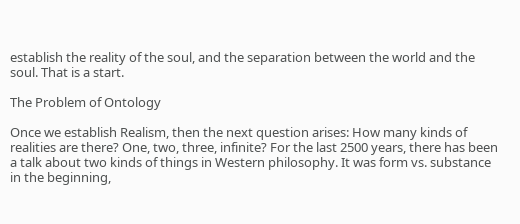establish the reality of the soul, and the separation between the world and the soul. That is a start.

The Problem of Ontology

Once we establish Realism, then the next question arises: How many kinds of realities are there? One, two, three, infinite? For the last 2500 years, there has been a talk about two kinds of things in Western philosophy. It was form vs. substance in the beginning,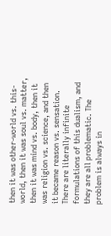then it was other-world vs. this-world, then it was soul vs. matter, then it was mind vs. body, then it was religion vs. science, and then it became reason vs. sensation. There are literally infinite formulations of this dualism, and they are all problematic. The problem is always in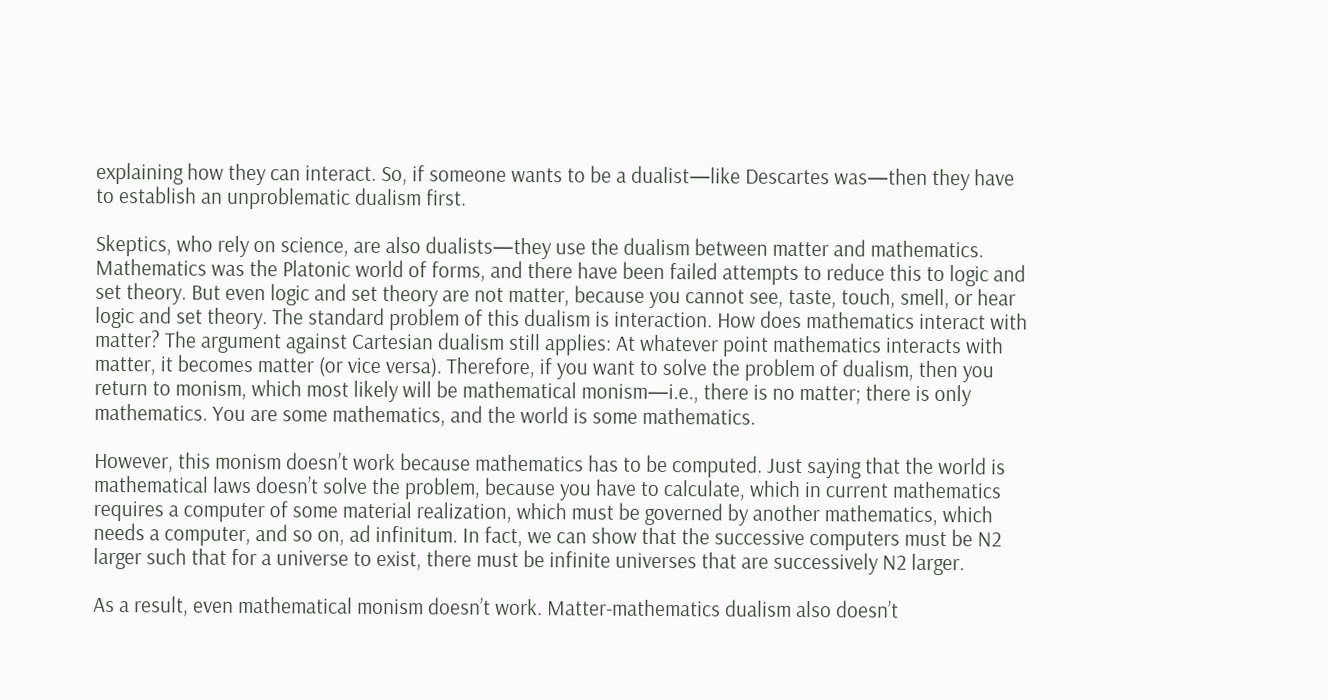explaining how they can interact. So, if someone wants to be a dualist—like Descartes was—then they have to establish an unproblematic dualism first.

Skeptics, who rely on science, are also dualists—they use the dualism between matter and mathematics. Mathematics was the Platonic world of forms, and there have been failed attempts to reduce this to logic and set theory. But even logic and set theory are not matter, because you cannot see, taste, touch, smell, or hear logic and set theory. The standard problem of this dualism is interaction. How does mathematics interact with matter? The argument against Cartesian dualism still applies: At whatever point mathematics interacts with matter, it becomes matter (or vice versa). Therefore, if you want to solve the problem of dualism, then you return to monism, which most likely will be mathematical monism—i.e., there is no matter; there is only mathematics. You are some mathematics, and the world is some mathematics.

However, this monism doesn’t work because mathematics has to be computed. Just saying that the world is mathematical laws doesn’t solve the problem, because you have to calculate, which in current mathematics requires a computer of some material realization, which must be governed by another mathematics, which needs a computer, and so on, ad infinitum. In fact, we can show that the successive computers must be N2 larger such that for a universe to exist, there must be infinite universes that are successively N2 larger.

As a result, even mathematical monism doesn’t work. Matter-mathematics dualism also doesn’t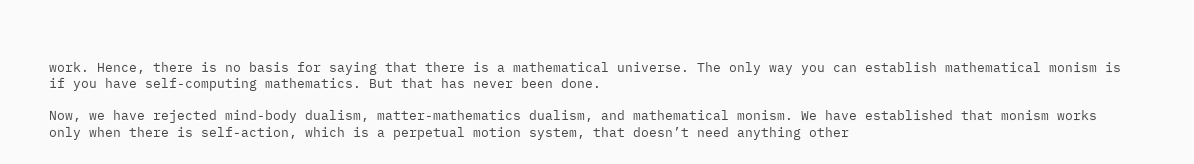work. Hence, there is no basis for saying that there is a mathematical universe. The only way you can establish mathematical monism is if you have self-computing mathematics. But that has never been done.

Now, we have rejected mind-body dualism, matter-mathematics dualism, and mathematical monism. We have established that monism works only when there is self-action, which is a perpetual motion system, that doesn’t need anything other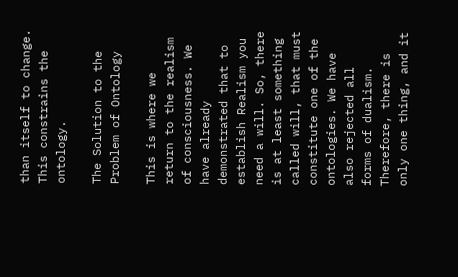than itself to change. This constrains the ontology.

The Solution to the Problem of Ontology

This is where we return to the realism of consciousness. We have already demonstrated that to establish Realism you need a will. So, there is at least something called will, that must constitute one of the ontologies. We have also rejected all forms of dualism. Therefore, there is only one thing, and it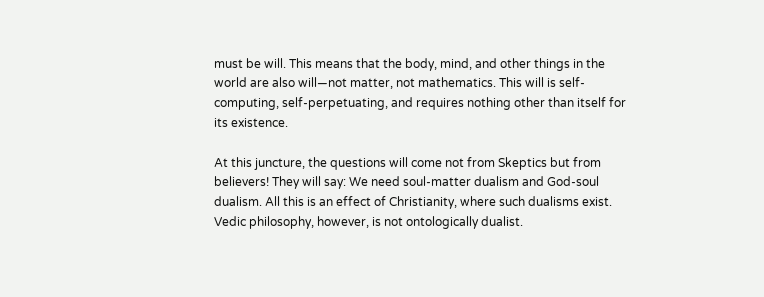must be will. This means that the body, mind, and other things in the world are also will—not matter, not mathematics. This will is self-computing, self-perpetuating, and requires nothing other than itself for its existence.

At this juncture, the questions will come not from Skeptics but from believers! They will say: We need soul-matter dualism and God-soul dualism. All this is an effect of Christianity, where such dualisms exist. Vedic philosophy, however, is not ontologically dualist.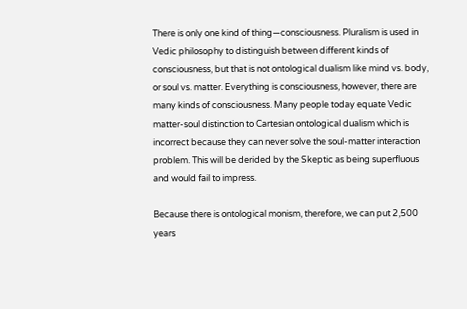There is only one kind of thing—consciousness. Pluralism is used in Vedic philosophy to distinguish between different kinds of consciousness, but that is not ontological dualism like mind vs. body, or soul vs. matter. Everything is consciousness, however, there are many kinds of consciousness. Many people today equate Vedic matter-soul distinction to Cartesian ontological dualism which is incorrect because they can never solve the soul-matter interaction problem. This will be derided by the Skeptic as being superfluous and would fail to impress.

Because there is ontological monism, therefore, we can put 2,500 years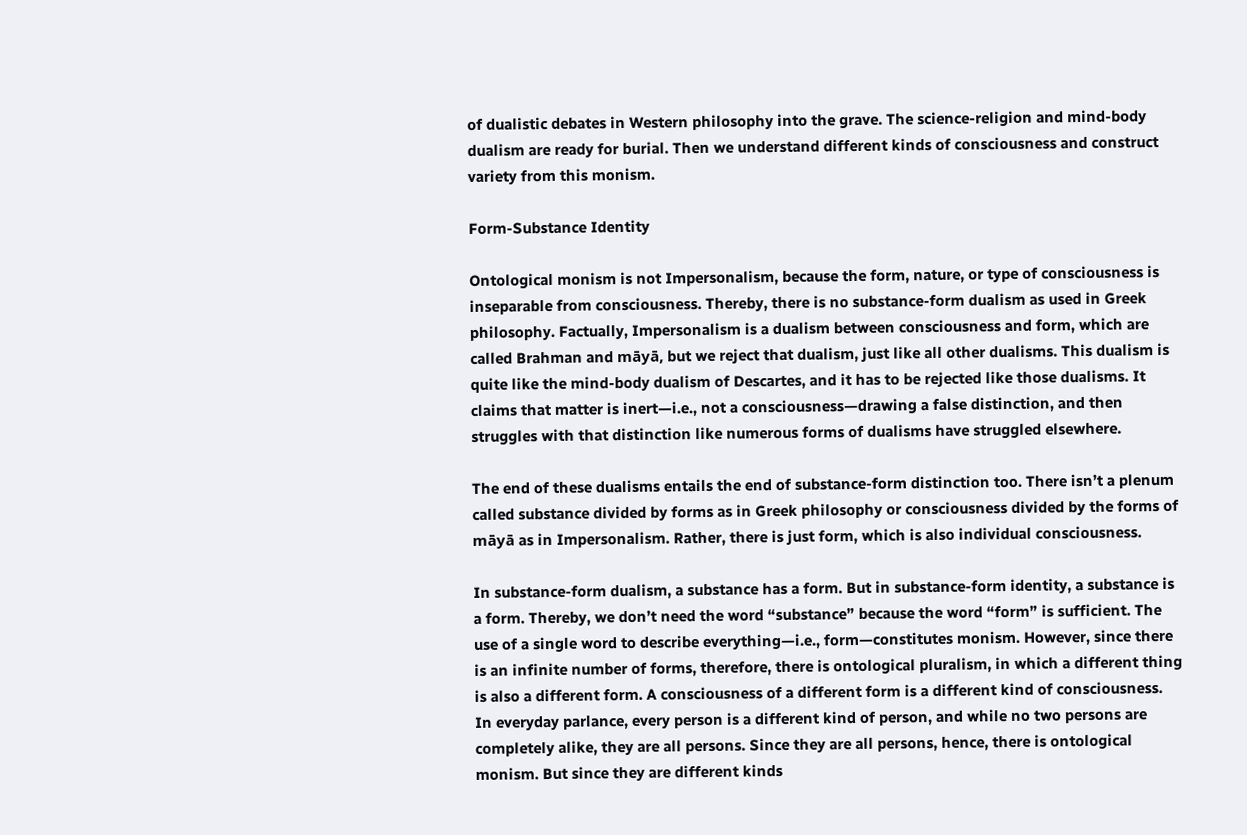of dualistic debates in Western philosophy into the grave. The science-religion and mind-body dualism are ready for burial. Then we understand different kinds of consciousness and construct variety from this monism.

Form-Substance Identity

Ontological monism is not Impersonalism, because the form, nature, or type of consciousness is inseparable from consciousness. Thereby, there is no substance-form dualism as used in Greek philosophy. Factually, Impersonalism is a dualism between consciousness and form, which are called Brahman and māyā, but we reject that dualism, just like all other dualisms. This dualism is quite like the mind-body dualism of Descartes, and it has to be rejected like those dualisms. It claims that matter is inert—i.e., not a consciousness—drawing a false distinction, and then struggles with that distinction like numerous forms of dualisms have struggled elsewhere.

The end of these dualisms entails the end of substance-form distinction too. There isn’t a plenum called substance divided by forms as in Greek philosophy or consciousness divided by the forms of māyā as in Impersonalism. Rather, there is just form, which is also individual consciousness.

In substance-form dualism, a substance has a form. But in substance-form identity, a substance is a form. Thereby, we don’t need the word “substance” because the word “form” is sufficient. The use of a single word to describe everything—i.e., form—constitutes monism. However, since there is an infinite number of forms, therefore, there is ontological pluralism, in which a different thing is also a different form. A consciousness of a different form is a different kind of consciousness. In everyday parlance, every person is a different kind of person, and while no two persons are completely alike, they are all persons. Since they are all persons, hence, there is ontological monism. But since they are different kinds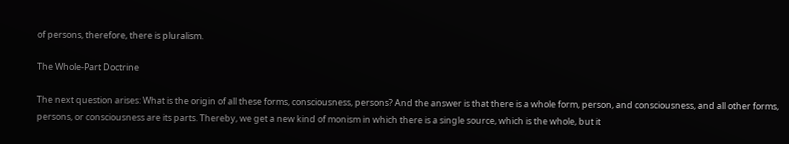of persons, therefore, there is pluralism.

The Whole-Part Doctrine

The next question arises: What is the origin of all these forms, consciousness, persons? And the answer is that there is a whole form, person, and consciousness, and all other forms, persons, or consciousness are its parts. Thereby, we get a new kind of monism in which there is a single source, which is the whole, but it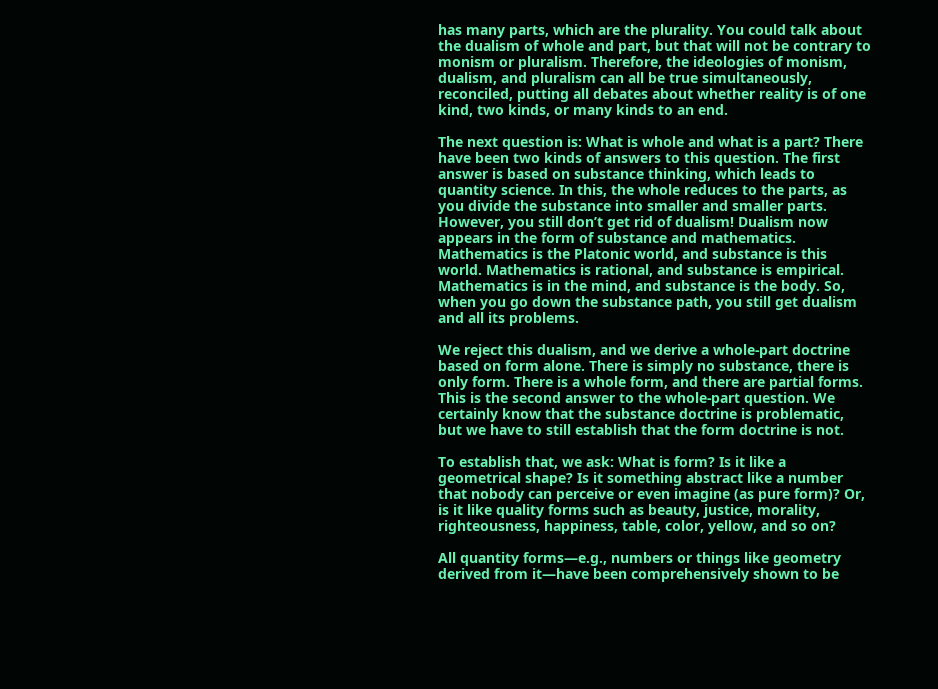has many parts, which are the plurality. You could talk about the dualism of whole and part, but that will not be contrary to monism or pluralism. Therefore, the ideologies of monism, dualism, and pluralism can all be true simultaneously, reconciled, putting all debates about whether reality is of one kind, two kinds, or many kinds to an end.

The next question is: What is whole and what is a part? There have been two kinds of answers to this question. The first answer is based on substance thinking, which leads to quantity science. In this, the whole reduces to the parts, as you divide the substance into smaller and smaller parts. However, you still don’t get rid of dualism! Dualism now appears in the form of substance and mathematics. Mathematics is the Platonic world, and substance is this world. Mathematics is rational, and substance is empirical. Mathematics is in the mind, and substance is the body. So, when you go down the substance path, you still get dualism and all its problems.

We reject this dualism, and we derive a whole-part doctrine based on form alone. There is simply no substance, there is only form. There is a whole form, and there are partial forms. This is the second answer to the whole-part question. We certainly know that the substance doctrine is problematic, but we have to still establish that the form doctrine is not.

To establish that, we ask: What is form? Is it like a geometrical shape? Is it something abstract like a number that nobody can perceive or even imagine (as pure form)? Or, is it like quality forms such as beauty, justice, morality, righteousness, happiness, table, color, yellow, and so on?

All quantity forms—e.g., numbers or things like geometry derived from it—have been comprehensively shown to be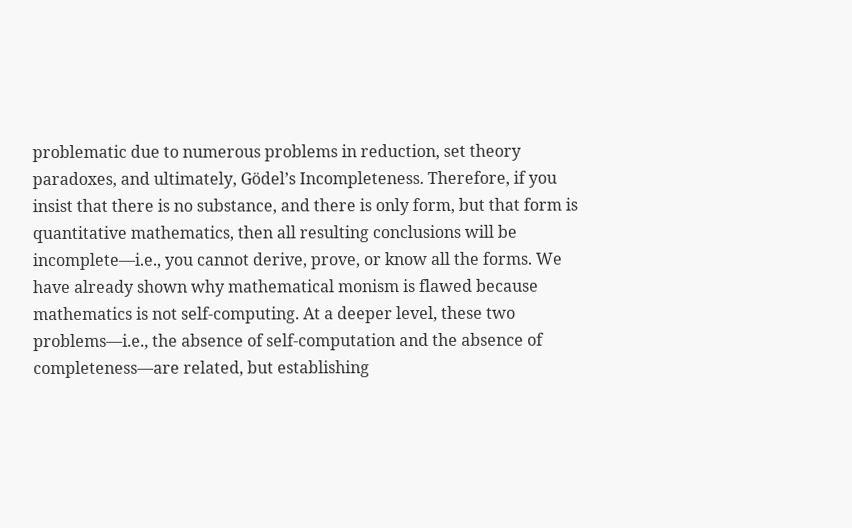problematic due to numerous problems in reduction, set theory paradoxes, and ultimately, Gödel’s Incompleteness. Therefore, if you insist that there is no substance, and there is only form, but that form is quantitative mathematics, then all resulting conclusions will be incomplete—i.e., you cannot derive, prove, or know all the forms. We have already shown why mathematical monism is flawed because mathematics is not self-computing. At a deeper level, these two problems—i.e., the absence of self-computation and the absence of completeness—are related, but establishing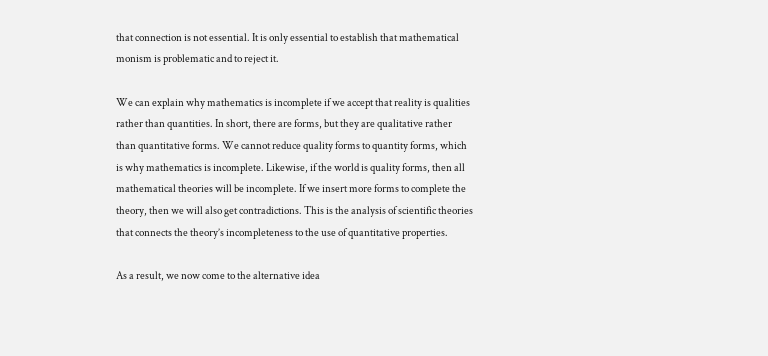that connection is not essential. It is only essential to establish that mathematical monism is problematic and to reject it.

We can explain why mathematics is incomplete if we accept that reality is qualities rather than quantities. In short, there are forms, but they are qualitative rather than quantitative forms. We cannot reduce quality forms to quantity forms, which is why mathematics is incomplete. Likewise, if the world is quality forms, then all mathematical theories will be incomplete. If we insert more forms to complete the theory, then we will also get contradictions. This is the analysis of scientific theories that connects the theory’s incompleteness to the use of quantitative properties.

As a result, we now come to the alternative idea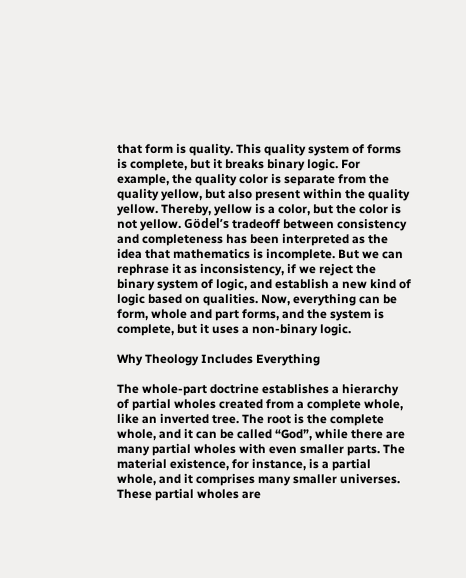that form is quality. This quality system of forms is complete, but it breaks binary logic. For example, the quality color is separate from the quality yellow, but also present within the quality yellow. Thereby, yellow is a color, but the color is not yellow. Gödel’s tradeoff between consistency and completeness has been interpreted as the idea that mathematics is incomplete. But we can rephrase it as inconsistency, if we reject the binary system of logic, and establish a new kind of logic based on qualities. Now, everything can be form, whole and part forms, and the system is complete, but it uses a non-binary logic.

Why Theology Includes Everything

The whole-part doctrine establishes a hierarchy of partial wholes created from a complete whole, like an inverted tree. The root is the complete whole, and it can be called “God”, while there are many partial wholes with even smaller parts. The material existence, for instance, is a partial whole, and it comprises many smaller universes. These partial wholes are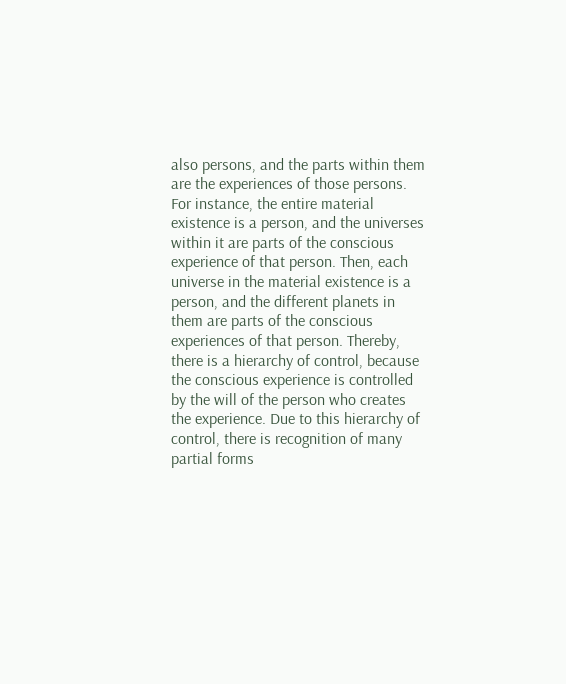also persons, and the parts within them are the experiences of those persons. For instance, the entire material existence is a person, and the universes within it are parts of the conscious experience of that person. Then, each universe in the material existence is a person, and the different planets in them are parts of the conscious experiences of that person. Thereby, there is a hierarchy of control, because the conscious experience is controlled by the will of the person who creates the experience. Due to this hierarchy of control, there is recognition of many partial forms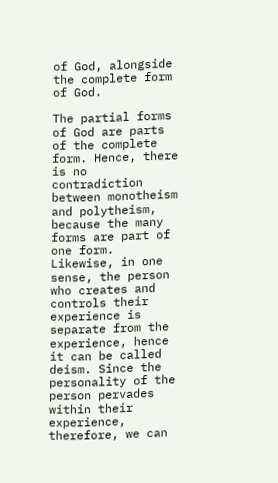of God, alongside the complete form of God.

The partial forms of God are parts of the complete form. Hence, there is no contradiction between monotheism and polytheism, because the many forms are part of one form. Likewise, in one sense, the person who creates and controls their experience is separate from the experience, hence it can be called deism. Since the personality of the person pervades within their experience, therefore, we can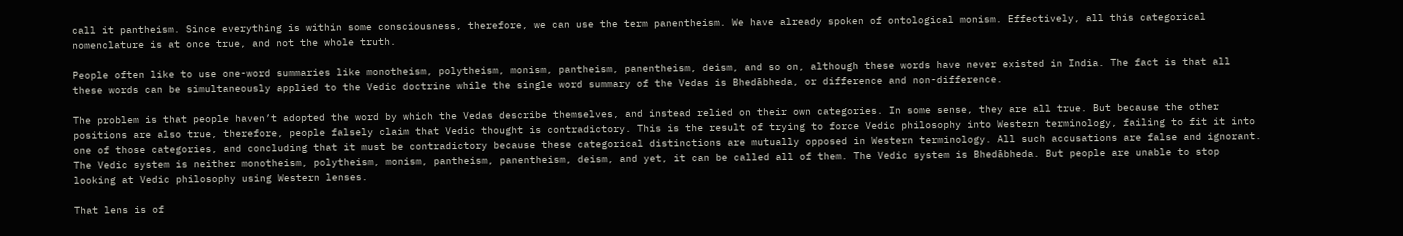call it pantheism. Since everything is within some consciousness, therefore, we can use the term panentheism. We have already spoken of ontological monism. Effectively, all this categorical nomenclature is at once true, and not the whole truth.

People often like to use one-word summaries like monotheism, polytheism, monism, pantheism, panentheism, deism, and so on, although these words have never existed in India. The fact is that all these words can be simultaneously applied to the Vedic doctrine while the single word summary of the Vedas is Bhedābheda, or difference and non-difference.

The problem is that people haven’t adopted the word by which the Vedas describe themselves, and instead relied on their own categories. In some sense, they are all true. But because the other positions are also true, therefore, people falsely claim that Vedic thought is contradictory. This is the result of trying to force Vedic philosophy into Western terminology, failing to fit it into one of those categories, and concluding that it must be contradictory because these categorical distinctions are mutually opposed in Western terminology. All such accusations are false and ignorant. The Vedic system is neither monotheism, polytheism, monism, pantheism, panentheism, deism, and yet, it can be called all of them. The Vedic system is Bhedābheda. But people are unable to stop looking at Vedic philosophy using Western lenses.

That lens is of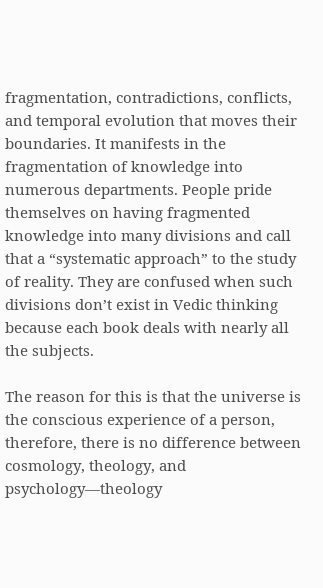fragmentation, contradictions, conflicts, and temporal evolution that moves their boundaries. It manifests in the fragmentation of knowledge into numerous departments. People pride themselves on having fragmented knowledge into many divisions and call that a “systematic approach” to the study of reality. They are confused when such divisions don’t exist in Vedic thinking because each book deals with nearly all the subjects.

The reason for this is that the universe is the conscious experience of a person, therefore, there is no difference between cosmology, theology, and psychology—theology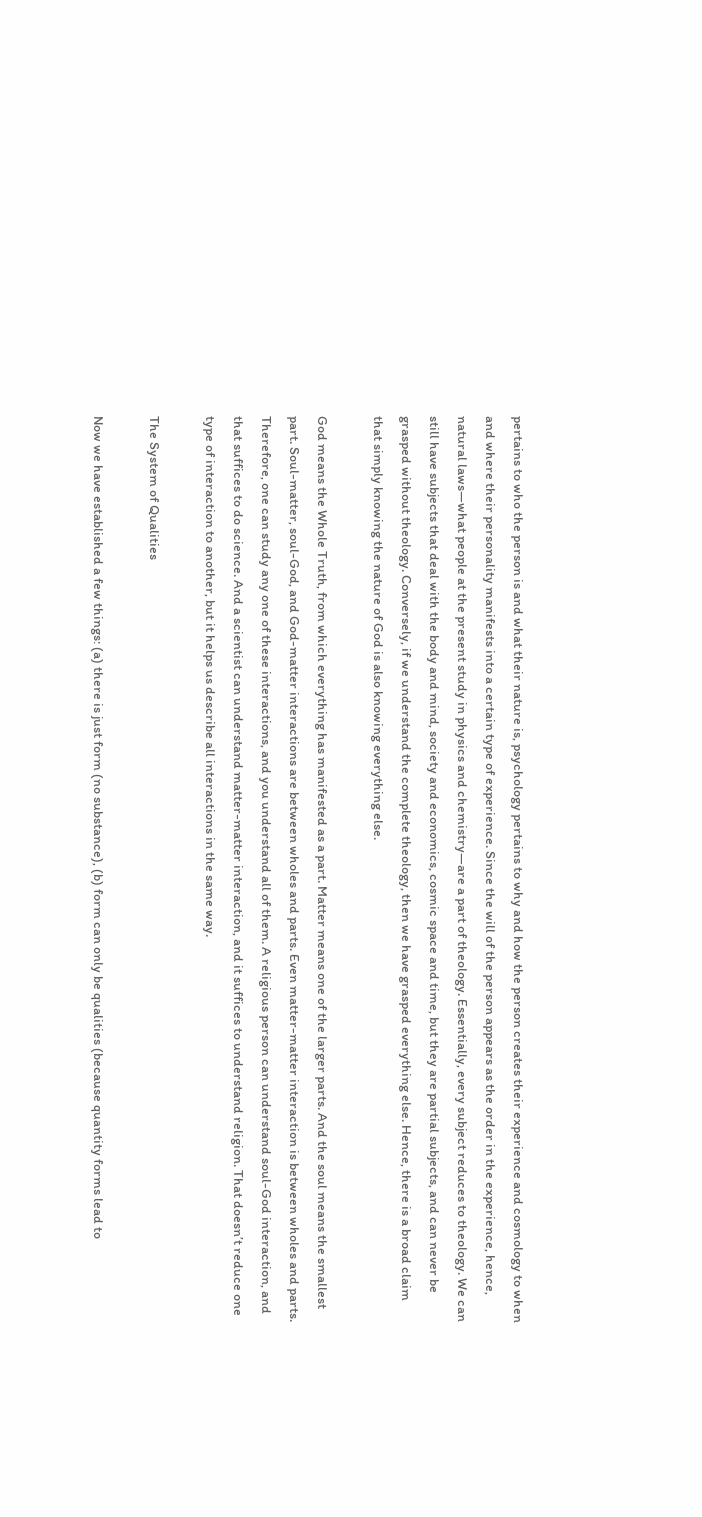pertains to who the person is and what their nature is, psychology pertains to why and how the person creates their experience and cosmology to when and where their personality manifests into a certain type of experience. Since the will of the person appears as the order in the experience, hence, natural laws—what people at the present study in physics and chemistry—are a part of theology. Essentially, every subject reduces to theology. We can still have subjects that deal with the body and mind, society and economics, cosmic space and time, but they are partial subjects, and can never be grasped without theology. Conversely, if we understand the complete theology, then we have grasped everything else. Hence, there is a broad claim that simply knowing the nature of God is also knowing everything else.

God means the Whole Truth, from which everything has manifested as a part. Matter means one of the larger parts. And the soul means the smallest part. Soul-matter, soul-God, and God-matter interactions are between wholes and parts. Even matter-matter interaction is between wholes and parts. Therefore, one can study any one of these interactions, and you understand all of them. A religious person can understand soul-God interaction, and that suffices to do science. And a scientist can understand matter-matter interaction, and it suffices to understand religion. That doesn’t reduce one type of interaction to another, but it helps us describe all interactions in the same way.

The System of Qualities

Now we have established a few things: (a) there is just form (no substance), (b) form can only be qualities (because quantity forms lead to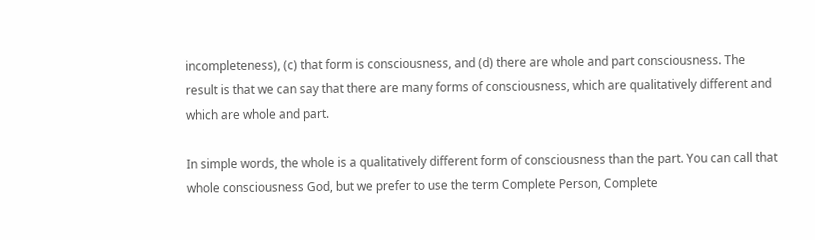incompleteness), (c) that form is consciousness, and (d) there are whole and part consciousness. The result is that we can say that there are many forms of consciousness, which are qualitatively different and which are whole and part.

In simple words, the whole is a qualitatively different form of consciousness than the part. You can call that whole consciousness God, but we prefer to use the term Complete Person, Complete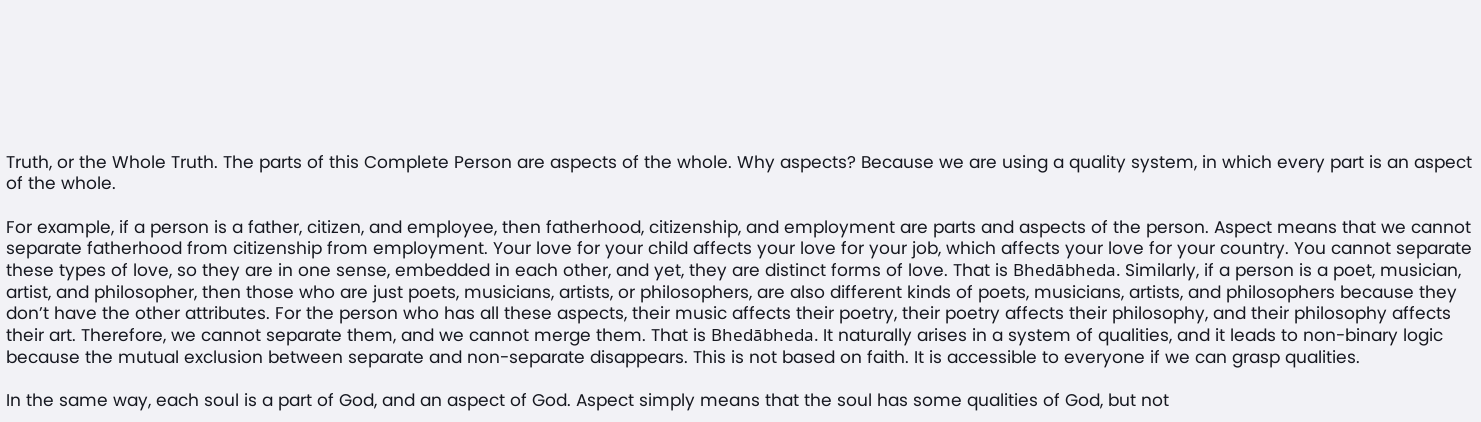Truth, or the Whole Truth. The parts of this Complete Person are aspects of the whole. Why aspects? Because we are using a quality system, in which every part is an aspect of the whole.

For example, if a person is a father, citizen, and employee, then fatherhood, citizenship, and employment are parts and aspects of the person. Aspect means that we cannot separate fatherhood from citizenship from employment. Your love for your child affects your love for your job, which affects your love for your country. You cannot separate these types of love, so they are in one sense, embedded in each other, and yet, they are distinct forms of love. That is Bhedābheda. Similarly, if a person is a poet, musician, artist, and philosopher, then those who are just poets, musicians, artists, or philosophers, are also different kinds of poets, musicians, artists, and philosophers because they don’t have the other attributes. For the person who has all these aspects, their music affects their poetry, their poetry affects their philosophy, and their philosophy affects their art. Therefore, we cannot separate them, and we cannot merge them. That is Bhedābheda. It naturally arises in a system of qualities, and it leads to non-binary logic because the mutual exclusion between separate and non-separate disappears. This is not based on faith. It is accessible to everyone if we can grasp qualities.

In the same way, each soul is a part of God, and an aspect of God. Aspect simply means that the soul has some qualities of God, but not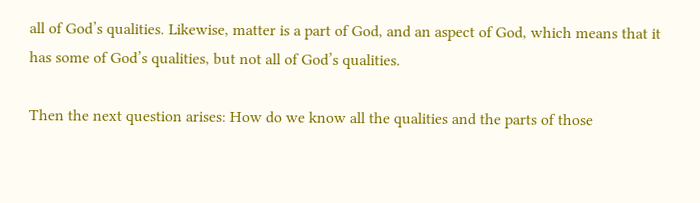all of God’s qualities. Likewise, matter is a part of God, and an aspect of God, which means that it has some of God’s qualities, but not all of God’s qualities.

Then the next question arises: How do we know all the qualities and the parts of those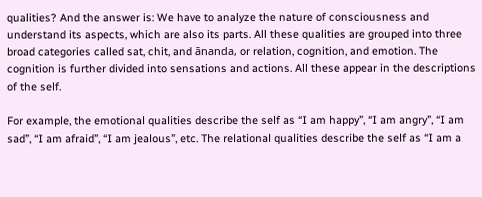qualities? And the answer is: We have to analyze the nature of consciousness and understand its aspects, which are also its parts. All these qualities are grouped into three broad categories called sat, chit, and ānanda, or relation, cognition, and emotion. The cognition is further divided into sensations and actions. All these appear in the descriptions of the self.

For example, the emotional qualities describe the self as “I am happy”, “I am angry”, “I am sad”, “I am afraid”, “I am jealous”, etc. The relational qualities describe the self as “I am a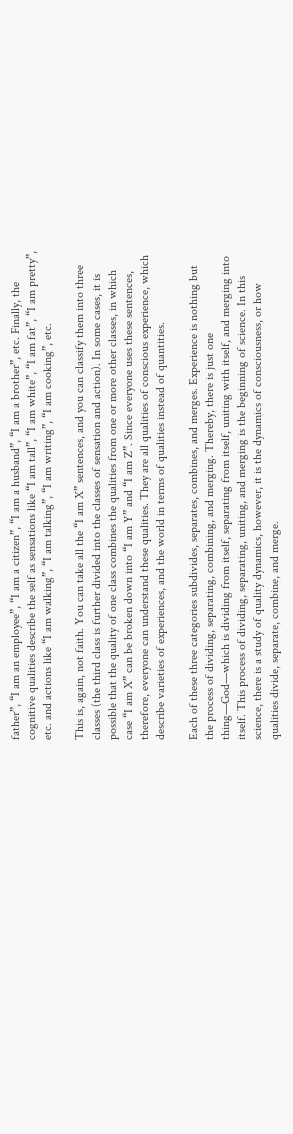father”, “I am an employee”, “I am a citizen”, “I am a husband”, “I am a brother”, etc. Finally, the cognitive qualities describe the self as sensations like “I am tall”, “I am white”, “I am fat”, “I am pretty”, etc. and actions like “I am walking”, “I am talking”, “I am writing”, “I am cooking”, etc.

This is, again, not faith. You can take all the “I am X” sentences, and you can classify them into three classes (the third class is further divided into the classes of sensation and action). In some cases, it is possible that the quality of one class combines the qualities from one or more other classes, in which case “I am X” can be broken down into “I am Y” and “I am Z”. Since everyone uses these sentences, therefore, everyone can understand these qualities. They are all qualities of conscious experience, which describe varieties of experiences, and the world in terms of qualities instead of quantities.

Each of these three categories subdivides, separates, combines, and merges. Experience is nothing but the process of dividing, separating, combining, and merging. Thereby, there is just one thing—God—which is dividing from itself, separating from itself, uniting with itself, and merging into itself. This process of dividing, separating, uniting, and merging is the beginning of science. In this science, there is a study of quality dynamics, however, it is the dynamics of consciousness, or how qualities divide, separate, combine, and merge.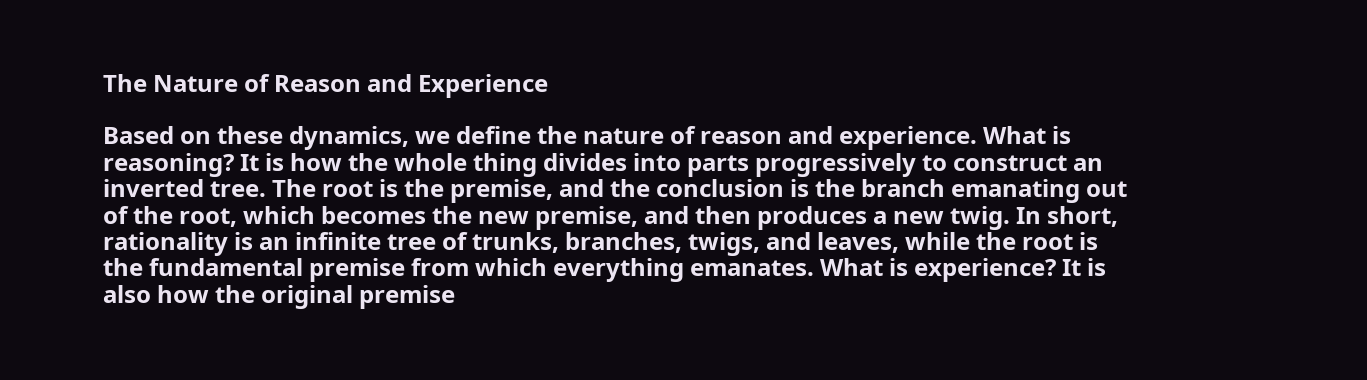The Nature of Reason and Experience

Based on these dynamics, we define the nature of reason and experience. What is reasoning? It is how the whole thing divides into parts progressively to construct an inverted tree. The root is the premise, and the conclusion is the branch emanating out of the root, which becomes the new premise, and then produces a new twig. In short, rationality is an infinite tree of trunks, branches, twigs, and leaves, while the root is the fundamental premise from which everything emanates. What is experience? It is also how the original premise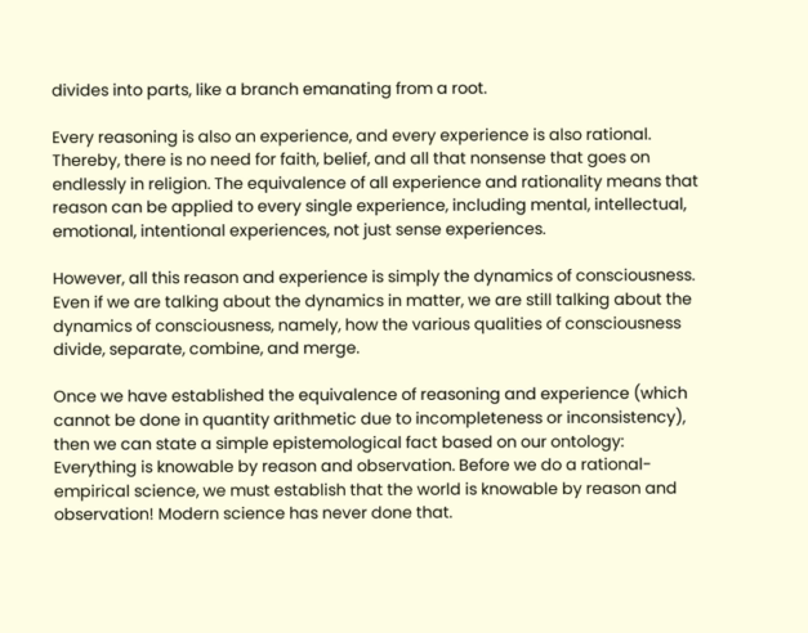divides into parts, like a branch emanating from a root.

Every reasoning is also an experience, and every experience is also rational. Thereby, there is no need for faith, belief, and all that nonsense that goes on endlessly in religion. The equivalence of all experience and rationality means that reason can be applied to every single experience, including mental, intellectual, emotional, intentional experiences, not just sense experiences.

However, all this reason and experience is simply the dynamics of consciousness. Even if we are talking about the dynamics in matter, we are still talking about the dynamics of consciousness, namely, how the various qualities of consciousness divide, separate, combine, and merge.

Once we have established the equivalence of reasoning and experience (which cannot be done in quantity arithmetic due to incompleteness or inconsistency), then we can state a simple epistemological fact based on our ontology: Everything is knowable by reason and observation. Before we do a rational-empirical science, we must establish that the world is knowable by reason and observation! Modern science has never done that.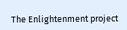The Enlightenment project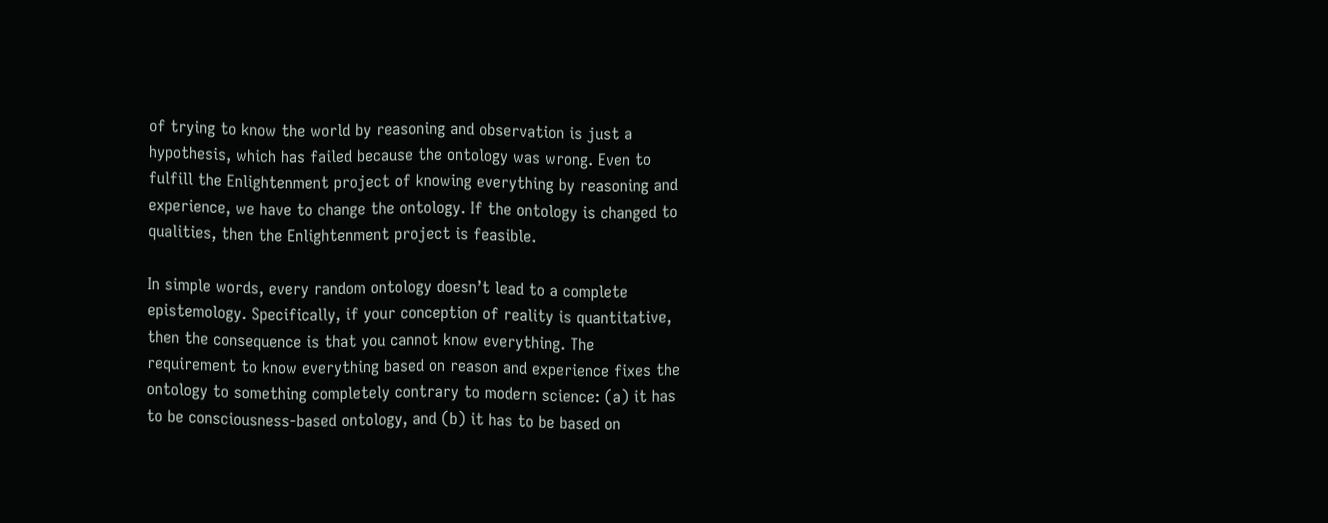of trying to know the world by reasoning and observation is just a hypothesis, which has failed because the ontology was wrong. Even to fulfill the Enlightenment project of knowing everything by reasoning and experience, we have to change the ontology. If the ontology is changed to qualities, then the Enlightenment project is feasible.

In simple words, every random ontology doesn’t lead to a complete epistemology. Specifically, if your conception of reality is quantitative, then the consequence is that you cannot know everything. The requirement to know everything based on reason and experience fixes the ontology to something completely contrary to modern science: (a) it has to be consciousness-based ontology, and (b) it has to be based on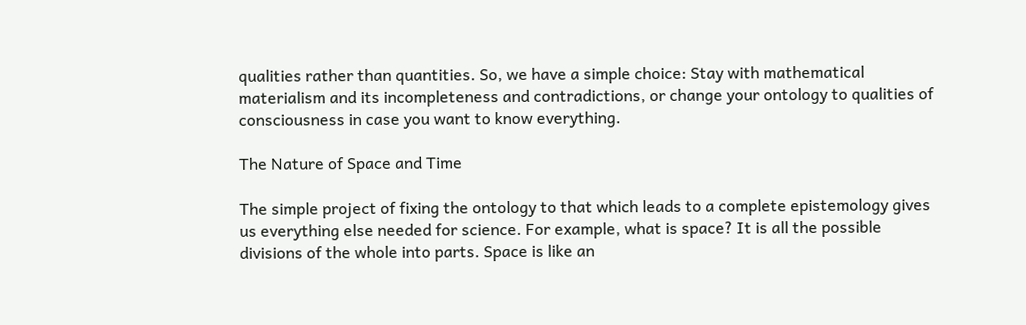qualities rather than quantities. So, we have a simple choice: Stay with mathematical materialism and its incompleteness and contradictions, or change your ontology to qualities of consciousness in case you want to know everything.

The Nature of Space and Time

The simple project of fixing the ontology to that which leads to a complete epistemology gives us everything else needed for science. For example, what is space? It is all the possible divisions of the whole into parts. Space is like an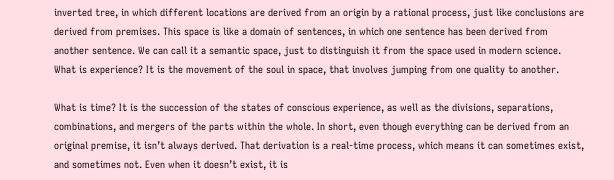inverted tree, in which different locations are derived from an origin by a rational process, just like conclusions are derived from premises. This space is like a domain of sentences, in which one sentence has been derived from another sentence. We can call it a semantic space, just to distinguish it from the space used in modern science. What is experience? It is the movement of the soul in space, that involves jumping from one quality to another.

What is time? It is the succession of the states of conscious experience, as well as the divisions, separations, combinations, and mergers of the parts within the whole. In short, even though everything can be derived from an original premise, it isn’t always derived. That derivation is a real-time process, which means it can sometimes exist, and sometimes not. Even when it doesn’t exist, it is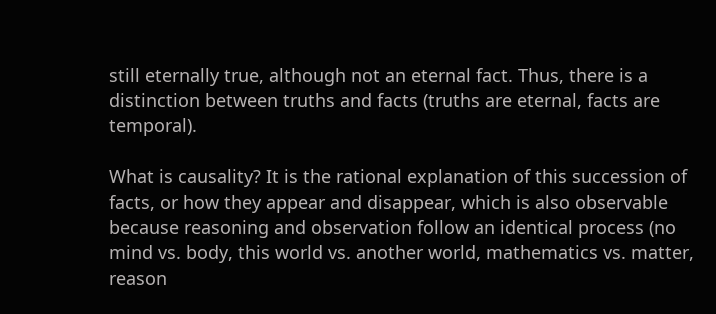still eternally true, although not an eternal fact. Thus, there is a distinction between truths and facts (truths are eternal, facts are temporal).

What is causality? It is the rational explanation of this succession of facts, or how they appear and disappear, which is also observable because reasoning and observation follow an identical process (no mind vs. body, this world vs. another world, mathematics vs. matter, reason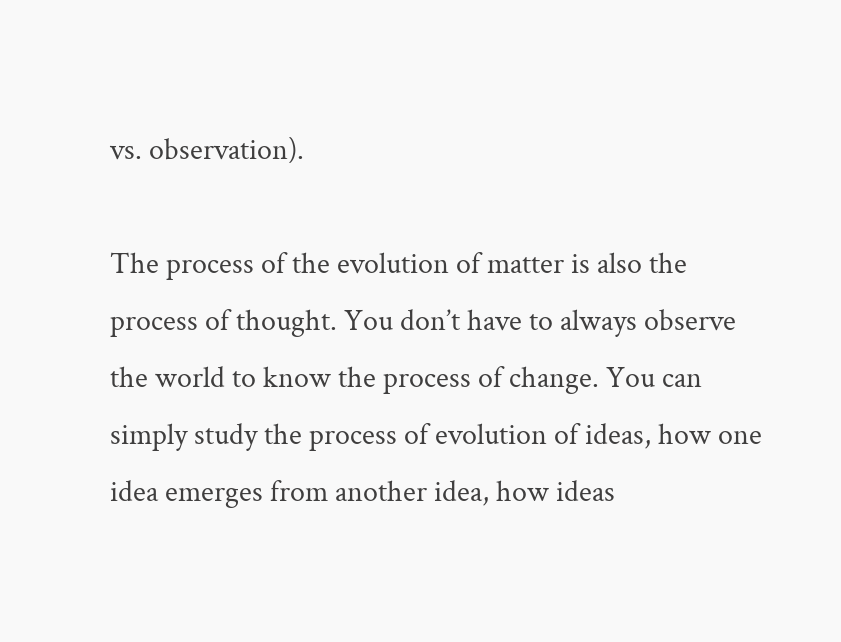vs. observation).

The process of the evolution of matter is also the process of thought. You don’t have to always observe the world to know the process of change. You can simply study the process of evolution of ideas, how one idea emerges from another idea, how ideas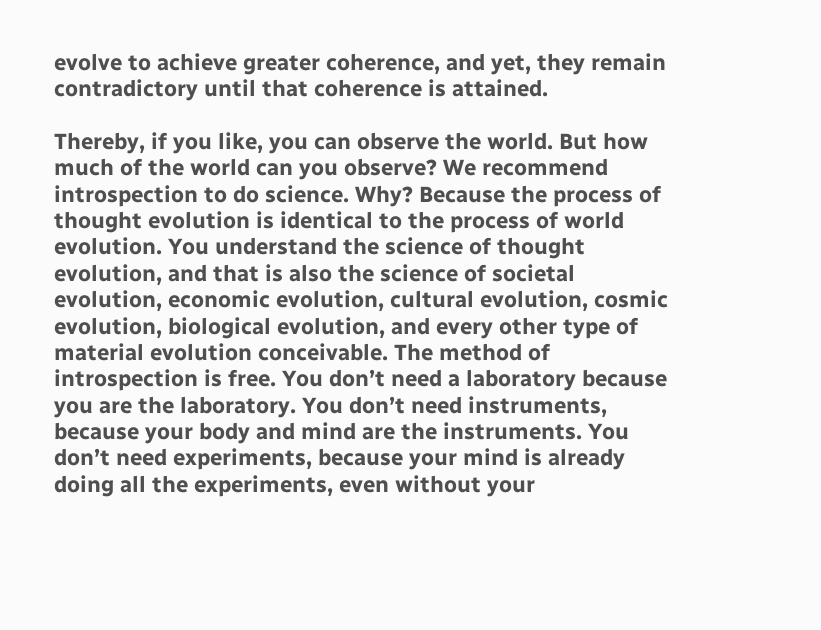evolve to achieve greater coherence, and yet, they remain contradictory until that coherence is attained.

Thereby, if you like, you can observe the world. But how much of the world can you observe? We recommend introspection to do science. Why? Because the process of thought evolution is identical to the process of world evolution. You understand the science of thought evolution, and that is also the science of societal evolution, economic evolution, cultural evolution, cosmic evolution, biological evolution, and every other type of material evolution conceivable. The method of introspection is free. You don’t need a laboratory because you are the laboratory. You don’t need instruments, because your body and mind are the instruments. You don’t need experiments, because your mind is already doing all the experiments, even without your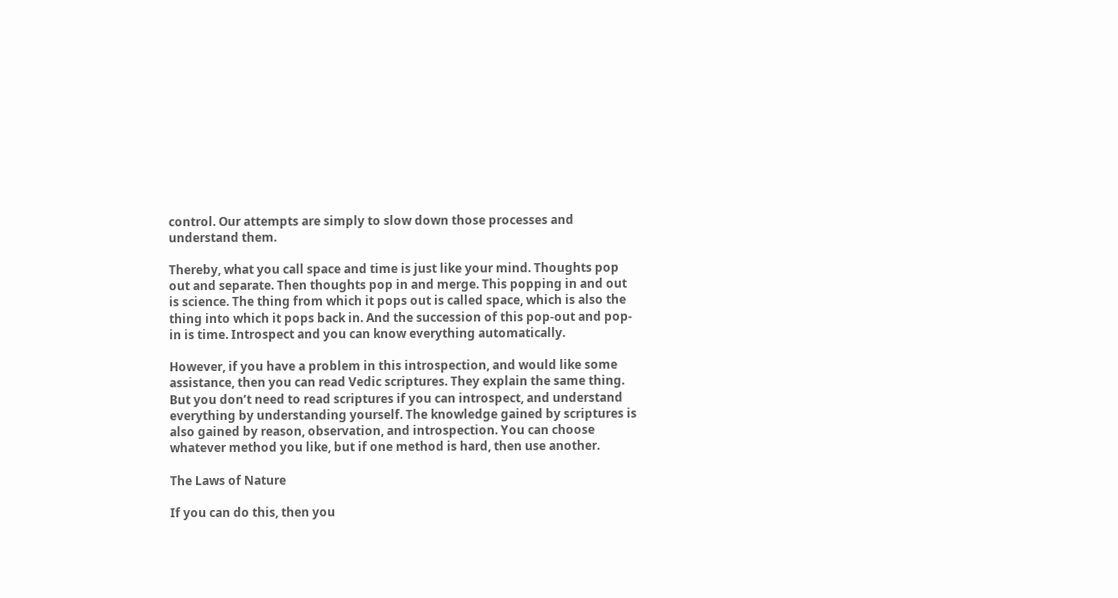control. Our attempts are simply to slow down those processes and understand them.

Thereby, what you call space and time is just like your mind. Thoughts pop out and separate. Then thoughts pop in and merge. This popping in and out is science. The thing from which it pops out is called space, which is also the thing into which it pops back in. And the succession of this pop-out and pop-in is time. Introspect and you can know everything automatically.

However, if you have a problem in this introspection, and would like some assistance, then you can read Vedic scriptures. They explain the same thing. But you don’t need to read scriptures if you can introspect, and understand everything by understanding yourself. The knowledge gained by scriptures is also gained by reason, observation, and introspection. You can choose whatever method you like, but if one method is hard, then use another.

The Laws of Nature

If you can do this, then you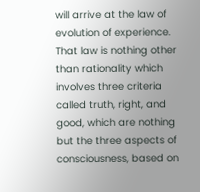will arrive at the law of evolution of experience. That law is nothing other than rationality which involves three criteria called truth, right, and good, which are nothing but the three aspects of consciousness, based on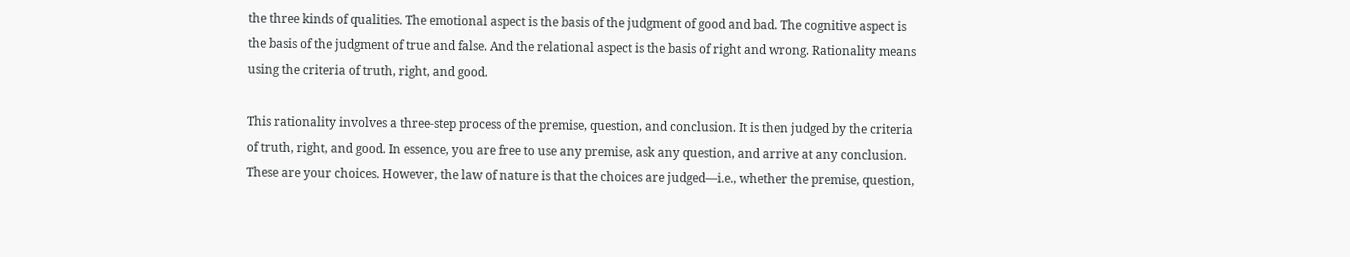the three kinds of qualities. The emotional aspect is the basis of the judgment of good and bad. The cognitive aspect is the basis of the judgment of true and false. And the relational aspect is the basis of right and wrong. Rationality means using the criteria of truth, right, and good.

This rationality involves a three-step process of the premise, question, and conclusion. It is then judged by the criteria of truth, right, and good. In essence, you are free to use any premise, ask any question, and arrive at any conclusion. These are your choices. However, the law of nature is that the choices are judged—i.e., whether the premise, question,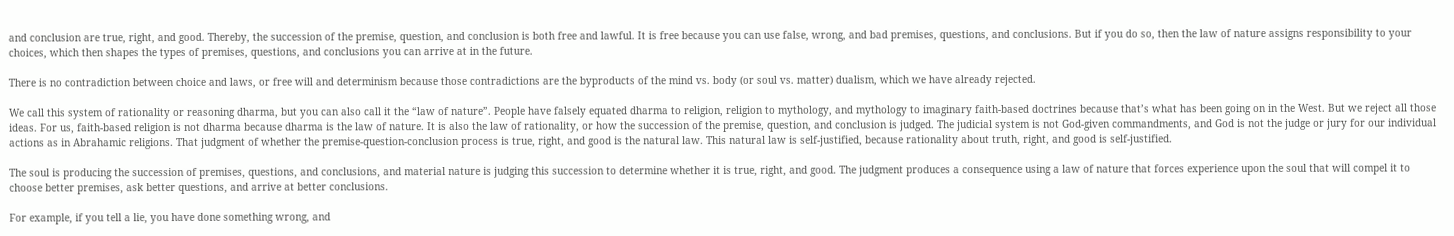and conclusion are true, right, and good. Thereby, the succession of the premise, question, and conclusion is both free and lawful. It is free because you can use false, wrong, and bad premises, questions, and conclusions. But if you do so, then the law of nature assigns responsibility to your choices, which then shapes the types of premises, questions, and conclusions you can arrive at in the future.

There is no contradiction between choice and laws, or free will and determinism because those contradictions are the byproducts of the mind vs. body (or soul vs. matter) dualism, which we have already rejected.

We call this system of rationality or reasoning dharma, but you can also call it the “law of nature”. People have falsely equated dharma to religion, religion to mythology, and mythology to imaginary faith-based doctrines because that’s what has been going on in the West. But we reject all those ideas. For us, faith-based religion is not dharma because dharma is the law of nature. It is also the law of rationality, or how the succession of the premise, question, and conclusion is judged. The judicial system is not God-given commandments, and God is not the judge or jury for our individual actions as in Abrahamic religions. That judgment of whether the premise-question-conclusion process is true, right, and good is the natural law. This natural law is self-justified, because rationality about truth, right, and good is self-justified.

The soul is producing the succession of premises, questions, and conclusions, and material nature is judging this succession to determine whether it is true, right, and good. The judgment produces a consequence using a law of nature that forces experience upon the soul that will compel it to choose better premises, ask better questions, and arrive at better conclusions.

For example, if you tell a lie, you have done something wrong, and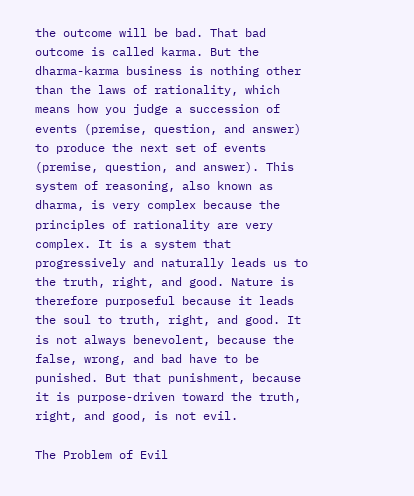the outcome will be bad. That bad outcome is called karma. But the dharma-karma business is nothing other than the laws of rationality, which means how you judge a succession of events (premise, question, and answer) to produce the next set of events (premise, question, and answer). This system of reasoning, also known as dharma, is very complex because the principles of rationality are very complex. It is a system that progressively and naturally leads us to the truth, right, and good. Nature is therefore purposeful because it leads the soul to truth, right, and good. It is not always benevolent, because the false, wrong, and bad have to be punished. But that punishment, because it is purpose-driven toward the truth, right, and good, is not evil.

The Problem of Evil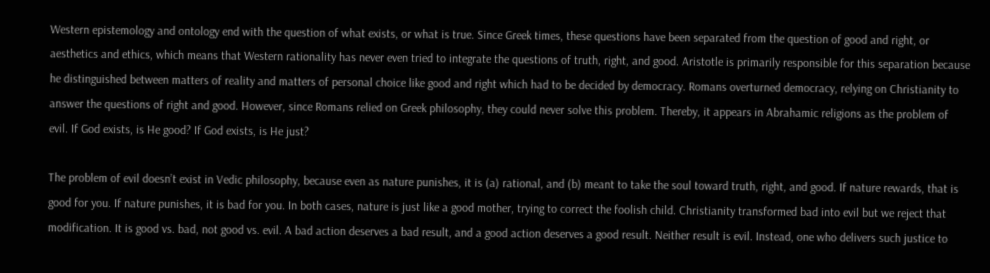Western epistemology and ontology end with the question of what exists, or what is true. Since Greek times, these questions have been separated from the question of good and right, or aesthetics and ethics, which means that Western rationality has never even tried to integrate the questions of truth, right, and good. Aristotle is primarily responsible for this separation because he distinguished between matters of reality and matters of personal choice like good and right which had to be decided by democracy. Romans overturned democracy, relying on Christianity to answer the questions of right and good. However, since Romans relied on Greek philosophy, they could never solve this problem. Thereby, it appears in Abrahamic religions as the problem of evil. If God exists, is He good? If God exists, is He just?

The problem of evil doesn’t exist in Vedic philosophy, because even as nature punishes, it is (a) rational, and (b) meant to take the soul toward truth, right, and good. If nature rewards, that is good for you. If nature punishes, it is bad for you. In both cases, nature is just like a good mother, trying to correct the foolish child. Christianity transformed bad into evil but we reject that modification. It is good vs. bad, not good vs. evil. A bad action deserves a bad result, and a good action deserves a good result. Neither result is evil. Instead, one who delivers such justice to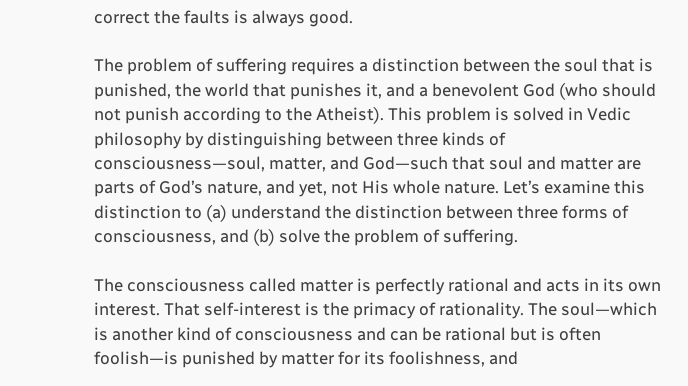correct the faults is always good.

The problem of suffering requires a distinction between the soul that is punished, the world that punishes it, and a benevolent God (who should not punish according to the Atheist). This problem is solved in Vedic philosophy by distinguishing between three kinds of consciousness—soul, matter, and God—such that soul and matter are parts of God’s nature, and yet, not His whole nature. Let’s examine this distinction to (a) understand the distinction between three forms of consciousness, and (b) solve the problem of suffering.

The consciousness called matter is perfectly rational and acts in its own interest. That self-interest is the primacy of rationality. The soul—which is another kind of consciousness and can be rational but is often foolish—is punished by matter for its foolishness, and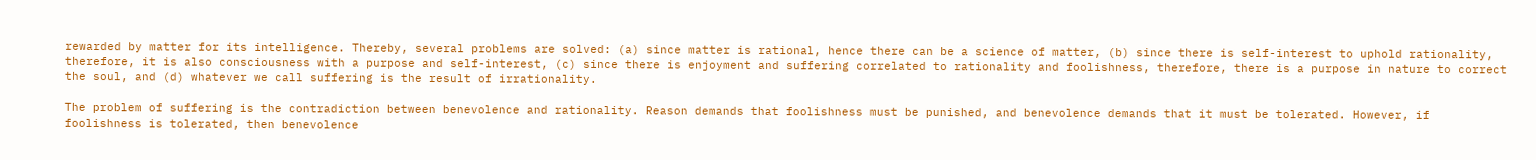rewarded by matter for its intelligence. Thereby, several problems are solved: (a) since matter is rational, hence there can be a science of matter, (b) since there is self-interest to uphold rationality, therefore, it is also consciousness with a purpose and self-interest, (c) since there is enjoyment and suffering correlated to rationality and foolishness, therefore, there is a purpose in nature to correct the soul, and (d) whatever we call suffering is the result of irrationality.

The problem of suffering is the contradiction between benevolence and rationality. Reason demands that foolishness must be punished, and benevolence demands that it must be tolerated. However, if foolishness is tolerated, then benevolence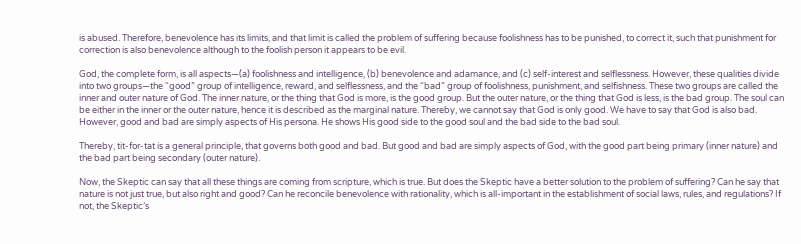is abused. Therefore, benevolence has its limits, and that limit is called the problem of suffering because foolishness has to be punished, to correct it, such that punishment for correction is also benevolence although to the foolish person it appears to be evil.

God, the complete form, is all aspects—(a) foolishness and intelligence, (b) benevolence and adamance, and (c) self-interest and selflessness. However, these qualities divide into two groups—the “good” group of intelligence, reward, and selflessness, and the “bad” group of foolishness, punishment, and selfishness. These two groups are called the inner and outer nature of God. The inner nature, or the thing that God is more, is the good group. But the outer nature, or the thing that God is less, is the bad group. The soul can be either in the inner or the outer nature, hence it is described as the marginal nature. Thereby, we cannot say that God is only good. We have to say that God is also bad. However, good and bad are simply aspects of His persona. He shows His good side to the good soul and the bad side to the bad soul.

Thereby, tit-for-tat is a general principle, that governs both good and bad. But good and bad are simply aspects of God, with the good part being primary (inner nature) and the bad part being secondary (outer nature).

Now, the Skeptic can say that all these things are coming from scripture, which is true. But does the Skeptic have a better solution to the problem of suffering? Can he say that nature is not just true, but also right and good? Can he reconcile benevolence with rationality, which is all-important in the establishment of social laws, rules, and regulations? If not, the Skeptic’s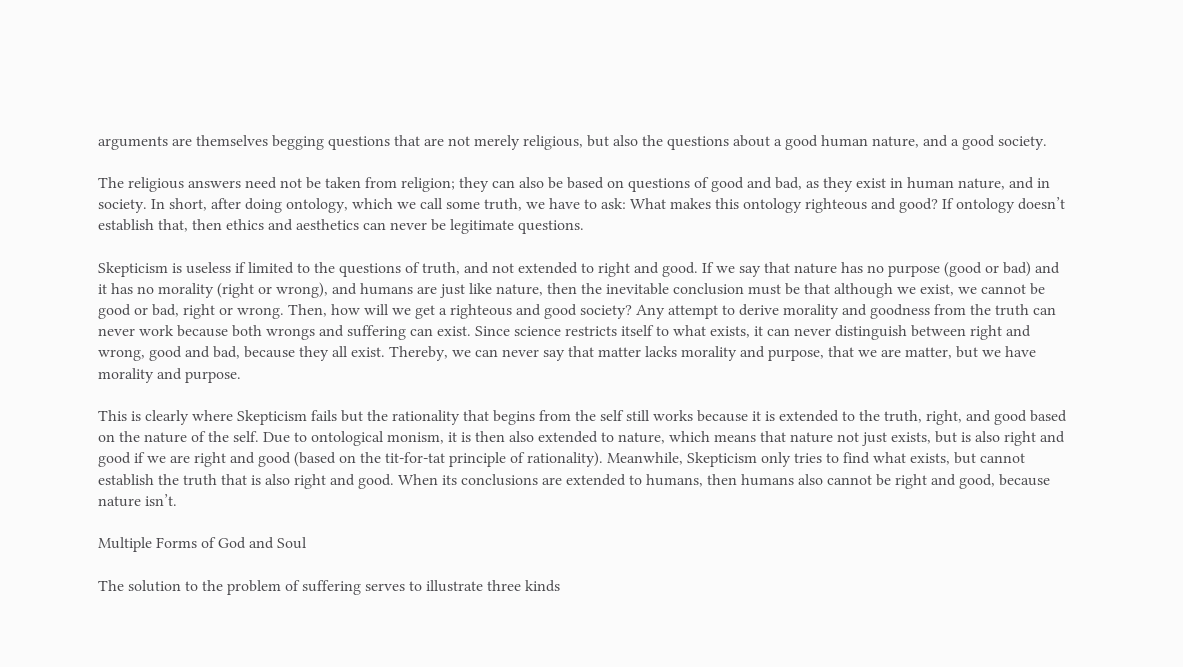arguments are themselves begging questions that are not merely religious, but also the questions about a good human nature, and a good society.

The religious answers need not be taken from religion; they can also be based on questions of good and bad, as they exist in human nature, and in society. In short, after doing ontology, which we call some truth, we have to ask: What makes this ontology righteous and good? If ontology doesn’t establish that, then ethics and aesthetics can never be legitimate questions.

Skepticism is useless if limited to the questions of truth, and not extended to right and good. If we say that nature has no purpose (good or bad) and it has no morality (right or wrong), and humans are just like nature, then the inevitable conclusion must be that although we exist, we cannot be good or bad, right or wrong. Then, how will we get a righteous and good society? Any attempt to derive morality and goodness from the truth can never work because both wrongs and suffering can exist. Since science restricts itself to what exists, it can never distinguish between right and wrong, good and bad, because they all exist. Thereby, we can never say that matter lacks morality and purpose, that we are matter, but we have morality and purpose.

This is clearly where Skepticism fails but the rationality that begins from the self still works because it is extended to the truth, right, and good based on the nature of the self. Due to ontological monism, it is then also extended to nature, which means that nature not just exists, but is also right and good if we are right and good (based on the tit-for-tat principle of rationality). Meanwhile, Skepticism only tries to find what exists, but cannot establish the truth that is also right and good. When its conclusions are extended to humans, then humans also cannot be right and good, because nature isn’t.

Multiple Forms of God and Soul

The solution to the problem of suffering serves to illustrate three kinds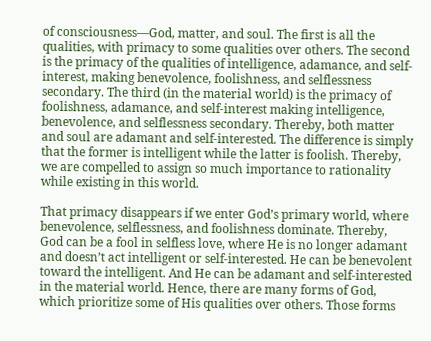of consciousness—God, matter, and soul. The first is all the qualities, with primacy to some qualities over others. The second is the primacy of the qualities of intelligence, adamance, and self-interest, making benevolence, foolishness, and selflessness secondary. The third (in the material world) is the primacy of foolishness, adamance, and self-interest making intelligence, benevolence, and selflessness secondary. Thereby, both matter and soul are adamant and self-interested. The difference is simply that the former is intelligent while the latter is foolish. Thereby, we are compelled to assign so much importance to rationality while existing in this world.

That primacy disappears if we enter God’s primary world, where benevolence, selflessness, and foolishness dominate. Thereby, God can be a fool in selfless love, where He is no longer adamant and doesn’t act intelligent or self-interested. He can be benevolent toward the intelligent. And He can be adamant and self-interested in the material world. Hence, there are many forms of God, which prioritize some of His qualities over others. Those forms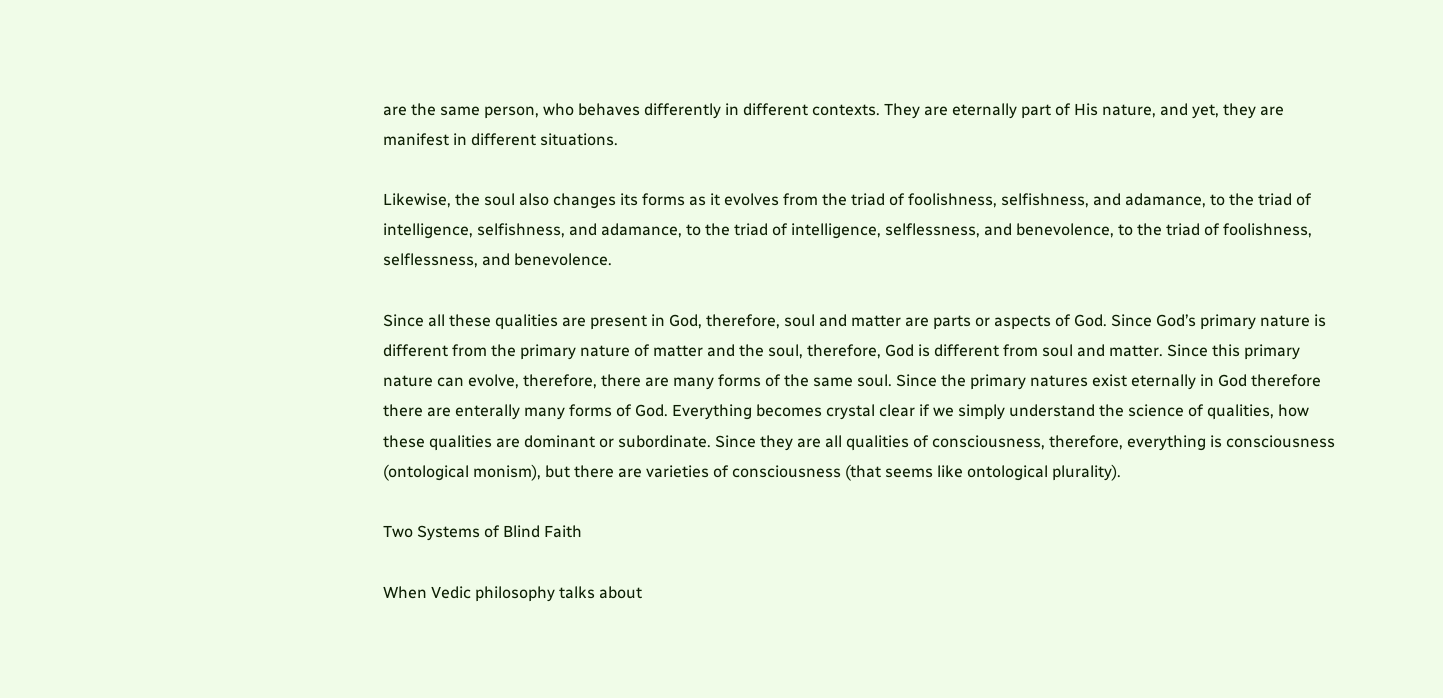are the same person, who behaves differently in different contexts. They are eternally part of His nature, and yet, they are manifest in different situations.

Likewise, the soul also changes its forms as it evolves from the triad of foolishness, selfishness, and adamance, to the triad of intelligence, selfishness, and adamance, to the triad of intelligence, selflessness, and benevolence, to the triad of foolishness, selflessness, and benevolence.

Since all these qualities are present in God, therefore, soul and matter are parts or aspects of God. Since God’s primary nature is different from the primary nature of matter and the soul, therefore, God is different from soul and matter. Since this primary nature can evolve, therefore, there are many forms of the same soul. Since the primary natures exist eternally in God therefore there are enterally many forms of God. Everything becomes crystal clear if we simply understand the science of qualities, how these qualities are dominant or subordinate. Since they are all qualities of consciousness, therefore, everything is consciousness (ontological monism), but there are varieties of consciousness (that seems like ontological plurality).

Two Systems of Blind Faith

When Vedic philosophy talks about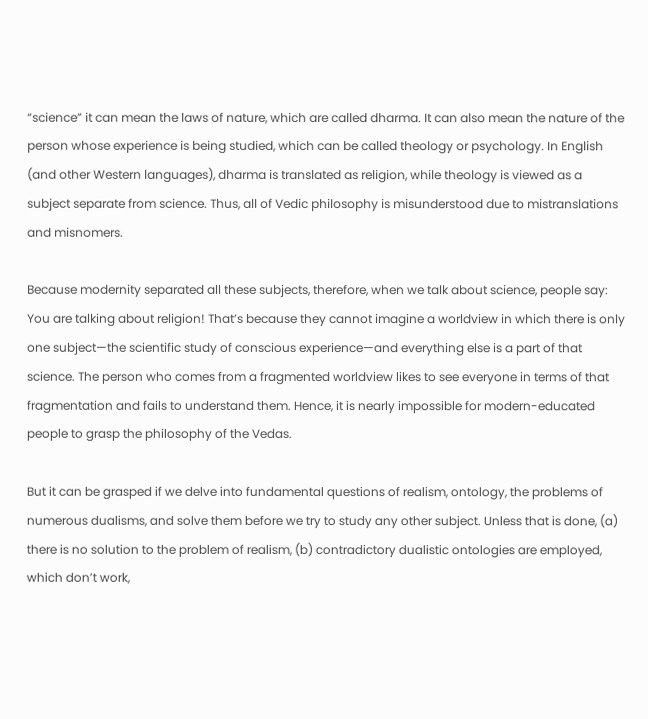“science” it can mean the laws of nature, which are called dharma. It can also mean the nature of the person whose experience is being studied, which can be called theology or psychology. In English (and other Western languages), dharma is translated as religion, while theology is viewed as a subject separate from science. Thus, all of Vedic philosophy is misunderstood due to mistranslations and misnomers.

Because modernity separated all these subjects, therefore, when we talk about science, people say: You are talking about religion! That’s because they cannot imagine a worldview in which there is only one subject—the scientific study of conscious experience—and everything else is a part of that science. The person who comes from a fragmented worldview likes to see everyone in terms of that fragmentation and fails to understand them. Hence, it is nearly impossible for modern-educated people to grasp the philosophy of the Vedas.

But it can be grasped if we delve into fundamental questions of realism, ontology, the problems of numerous dualisms, and solve them before we try to study any other subject. Unless that is done, (a) there is no solution to the problem of realism, (b) contradictory dualistic ontologies are employed, which don’t work,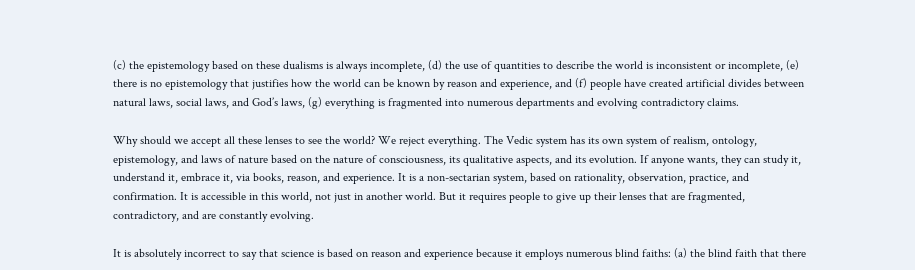(c) the epistemology based on these dualisms is always incomplete, (d) the use of quantities to describe the world is inconsistent or incomplete, (e) there is no epistemology that justifies how the world can be known by reason and experience, and (f) people have created artificial divides between natural laws, social laws, and God’s laws, (g) everything is fragmented into numerous departments and evolving contradictory claims.

Why should we accept all these lenses to see the world? We reject everything. The Vedic system has its own system of realism, ontology, epistemology, and laws of nature based on the nature of consciousness, its qualitative aspects, and its evolution. If anyone wants, they can study it, understand it, embrace it, via books, reason, and experience. It is a non-sectarian system, based on rationality, observation, practice, and confirmation. It is accessible in this world, not just in another world. But it requires people to give up their lenses that are fragmented, contradictory, and are constantly evolving.

It is absolutely incorrect to say that science is based on reason and experience because it employs numerous blind faiths: (a) the blind faith that there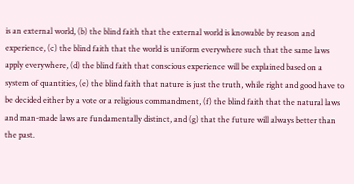is an external world, (b) the blind faith that the external world is knowable by reason and experience, (c) the blind faith that the world is uniform everywhere such that the same laws apply everywhere, (d) the blind faith that conscious experience will be explained based on a system of quantities, (e) the blind faith that nature is just the truth, while right and good have to be decided either by a vote or a religious commandment, (f) the blind faith that the natural laws and man-made laws are fundamentally distinct, and (g) that the future will always better than the past.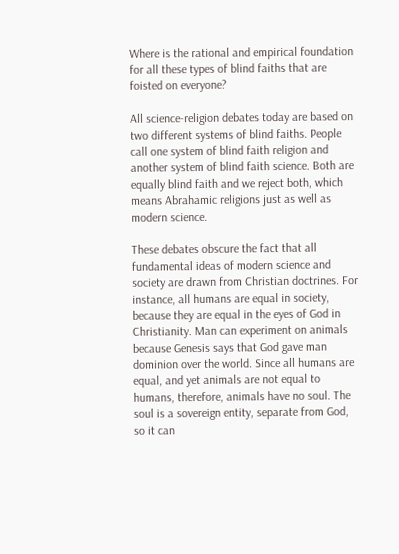Where is the rational and empirical foundation for all these types of blind faiths that are foisted on everyone?

All science-religion debates today are based on two different systems of blind faiths. People call one system of blind faith religion and another system of blind faith science. Both are equally blind faith and we reject both, which means Abrahamic religions just as well as modern science.

These debates obscure the fact that all fundamental ideas of modern science and society are drawn from Christian doctrines. For instance, all humans are equal in society, because they are equal in the eyes of God in Christianity. Man can experiment on animals because Genesis says that God gave man dominion over the world. Since all humans are equal, and yet animals are not equal to humans, therefore, animals have no soul. The soul is a sovereign entity, separate from God, so it can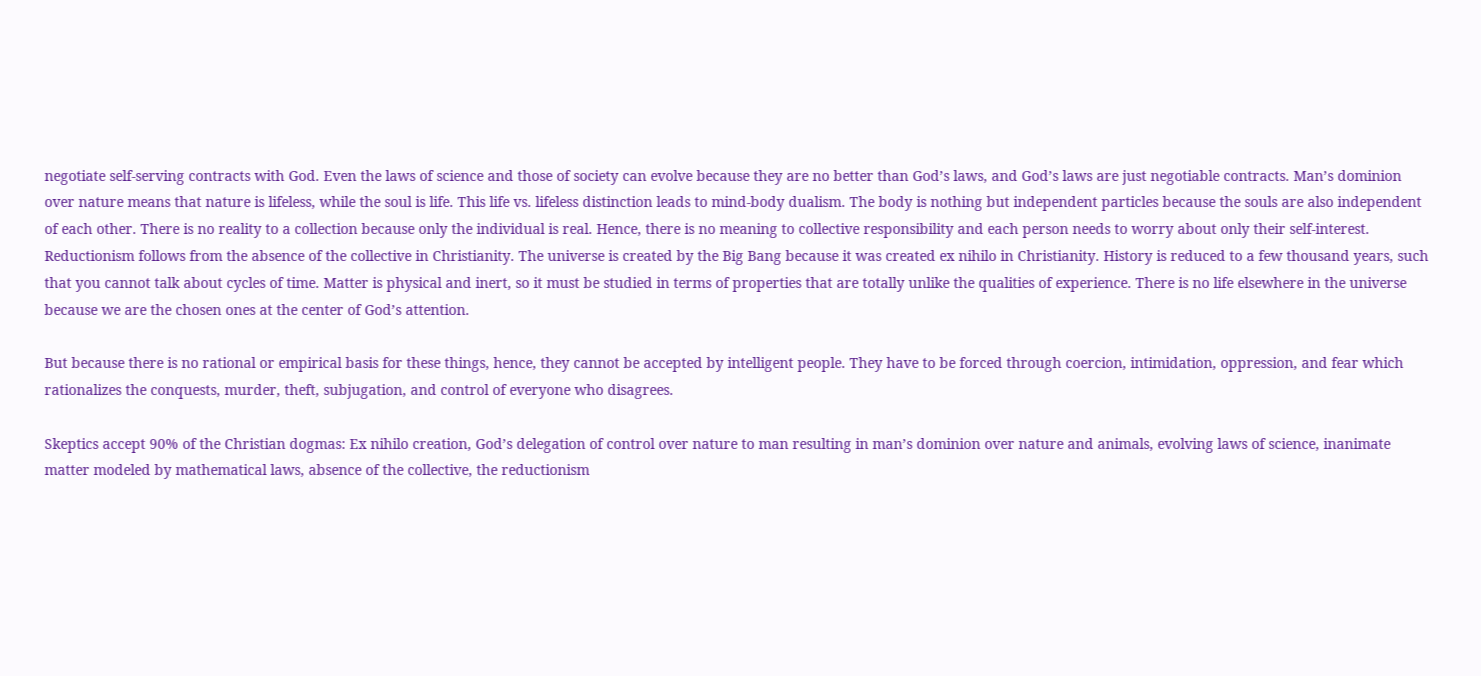negotiate self-serving contracts with God. Even the laws of science and those of society can evolve because they are no better than God’s laws, and God’s laws are just negotiable contracts. Man’s dominion over nature means that nature is lifeless, while the soul is life. This life vs. lifeless distinction leads to mind-body dualism. The body is nothing but independent particles because the souls are also independent of each other. There is no reality to a collection because only the individual is real. Hence, there is no meaning to collective responsibility and each person needs to worry about only their self-interest. Reductionism follows from the absence of the collective in Christianity. The universe is created by the Big Bang because it was created ex nihilo in Christianity. History is reduced to a few thousand years, such that you cannot talk about cycles of time. Matter is physical and inert, so it must be studied in terms of properties that are totally unlike the qualities of experience. There is no life elsewhere in the universe because we are the chosen ones at the center of God’s attention.

But because there is no rational or empirical basis for these things, hence, they cannot be accepted by intelligent people. They have to be forced through coercion, intimidation, oppression, and fear which rationalizes the conquests, murder, theft, subjugation, and control of everyone who disagrees.

Skeptics accept 90% of the Christian dogmas: Ex nihilo creation, God’s delegation of control over nature to man resulting in man’s dominion over nature and animals, evolving laws of science, inanimate matter modeled by mathematical laws, absence of the collective, the reductionism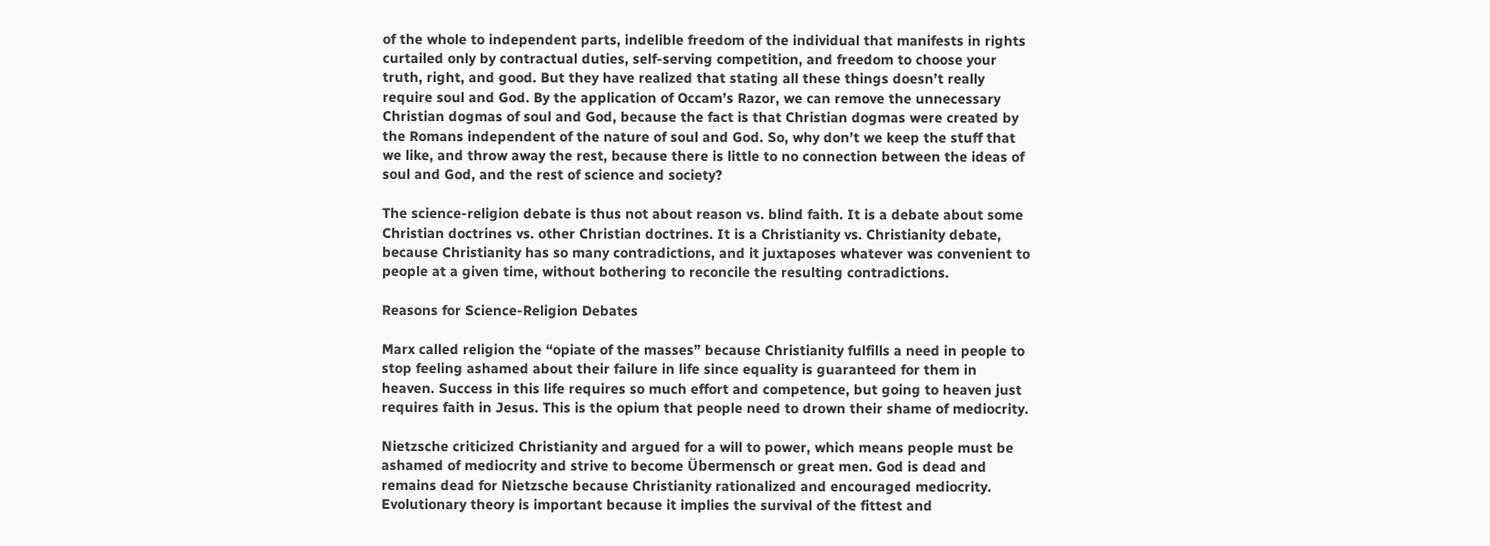of the whole to independent parts, indelible freedom of the individual that manifests in rights curtailed only by contractual duties, self-serving competition, and freedom to choose your truth, right, and good. But they have realized that stating all these things doesn’t really require soul and God. By the application of Occam’s Razor, we can remove the unnecessary Christian dogmas of soul and God, because the fact is that Christian dogmas were created by the Romans independent of the nature of soul and God. So, why don’t we keep the stuff that we like, and throw away the rest, because there is little to no connection between the ideas of soul and God, and the rest of science and society?

The science-religion debate is thus not about reason vs. blind faith. It is a debate about some Christian doctrines vs. other Christian doctrines. It is a Christianity vs. Christianity debate, because Christianity has so many contradictions, and it juxtaposes whatever was convenient to people at a given time, without bothering to reconcile the resulting contradictions.

Reasons for Science-Religion Debates

Marx called religion the “opiate of the masses” because Christianity fulfills a need in people to stop feeling ashamed about their failure in life since equality is guaranteed for them in heaven. Success in this life requires so much effort and competence, but going to heaven just requires faith in Jesus. This is the opium that people need to drown their shame of mediocrity.

Nietzsche criticized Christianity and argued for a will to power, which means people must be ashamed of mediocrity and strive to become Übermensch or great men. God is dead and remains dead for Nietzsche because Christianity rationalized and encouraged mediocrity. Evolutionary theory is important because it implies the survival of the fittest and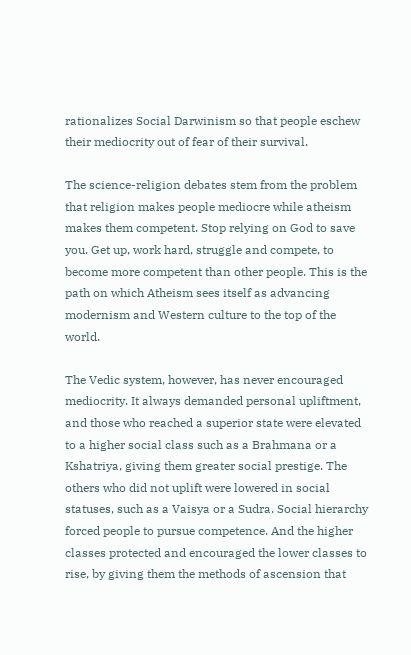rationalizes Social Darwinism so that people eschew their mediocrity out of fear of their survival.

The science-religion debates stem from the problem that religion makes people mediocre while atheism makes them competent. Stop relying on God to save you. Get up, work hard, struggle and compete, to become more competent than other people. This is the path on which Atheism sees itself as advancing modernism and Western culture to the top of the world.

The Vedic system, however, has never encouraged mediocrity. It always demanded personal upliftment, and those who reached a superior state were elevated to a higher social class such as a Brahmana or a Kshatriya, giving them greater social prestige. The others who did not uplift were lowered in social statuses, such as a Vaisya or a Sudra. Social hierarchy forced people to pursue competence. And the higher classes protected and encouraged the lower classes to rise, by giving them the methods of ascension that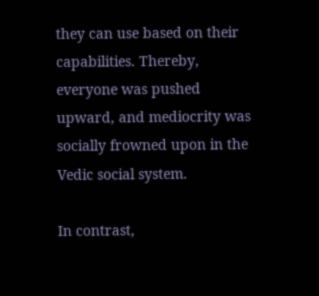they can use based on their capabilities. Thereby, everyone was pushed upward, and mediocrity was socially frowned upon in the Vedic social system.

In contrast,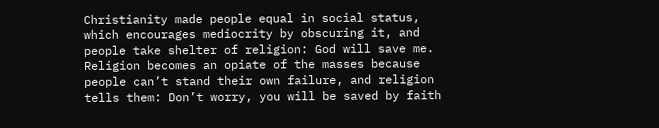Christianity made people equal in social status, which encourages mediocrity by obscuring it, and people take shelter of religion: God will save me. Religion becomes an opiate of the masses because people can’t stand their own failure, and religion tells them: Don’t worry, you will be saved by faith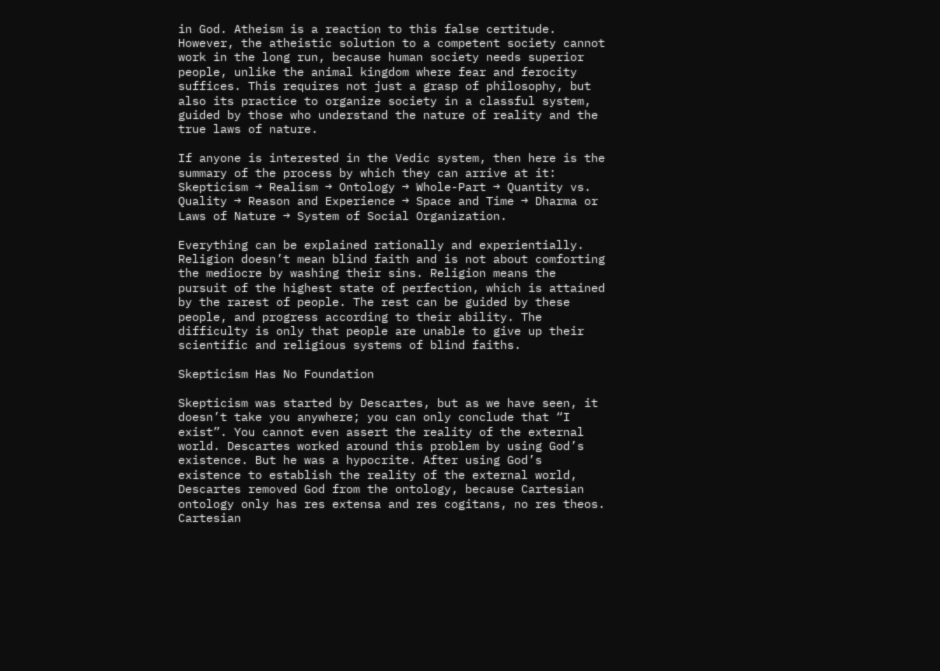in God. Atheism is a reaction to this false certitude. However, the atheistic solution to a competent society cannot work in the long run, because human society needs superior people, unlike the animal kingdom where fear and ferocity suffices. This requires not just a grasp of philosophy, but also its practice to organize society in a classful system, guided by those who understand the nature of reality and the true laws of nature.

If anyone is interested in the Vedic system, then here is the summary of the process by which they can arrive at it: Skepticism → Realism → Ontology → Whole-Part → Quantity vs. Quality → Reason and Experience → Space and Time → Dharma or Laws of Nature → System of Social Organization.

Everything can be explained rationally and experientially. Religion doesn’t mean blind faith and is not about comforting the mediocre by washing their sins. Religion means the pursuit of the highest state of perfection, which is attained by the rarest of people. The rest can be guided by these people, and progress according to their ability. The difficulty is only that people are unable to give up their scientific and religious systems of blind faiths.

Skepticism Has No Foundation

Skepticism was started by Descartes, but as we have seen, it doesn’t take you anywhere; you can only conclude that “I exist”. You cannot even assert the reality of the external world. Descartes worked around this problem by using God’s existence. But he was a hypocrite. After using God’s existence to establish the reality of the external world, Descartes removed God from the ontology, because Cartesian ontology only has res extensa and res cogitans, no res theos. Cartesian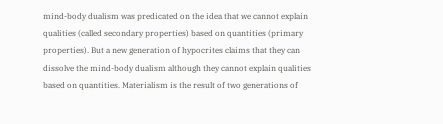mind-body dualism was predicated on the idea that we cannot explain qualities (called secondary properties) based on quantities (primary properties). But a new generation of hypocrites claims that they can dissolve the mind-body dualism although they cannot explain qualities based on quantities. Materialism is the result of two generations of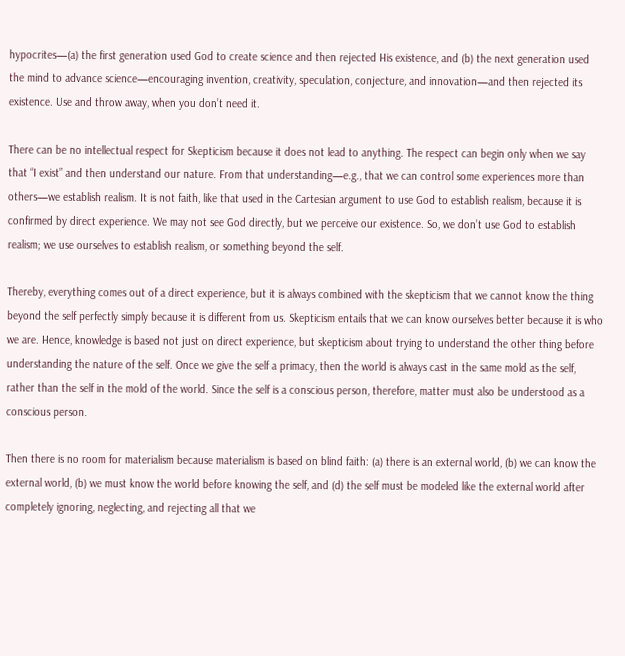hypocrites—(a) the first generation used God to create science and then rejected His existence, and (b) the next generation used the mind to advance science—encouraging invention, creativity, speculation, conjecture, and innovation—and then rejected its existence. Use and throw away, when you don’t need it.

There can be no intellectual respect for Skepticism because it does not lead to anything. The respect can begin only when we say that “I exist” and then understand our nature. From that understanding—e.g., that we can control some experiences more than others—we establish realism. It is not faith, like that used in the Cartesian argument to use God to establish realism, because it is confirmed by direct experience. We may not see God directly, but we perceive our existence. So, we don’t use God to establish realism; we use ourselves to establish realism, or something beyond the self.

Thereby, everything comes out of a direct experience, but it is always combined with the skepticism that we cannot know the thing beyond the self perfectly simply because it is different from us. Skepticism entails that we can know ourselves better because it is who we are. Hence, knowledge is based not just on direct experience, but skepticism about trying to understand the other thing before understanding the nature of the self. Once we give the self a primacy, then the world is always cast in the same mold as the self, rather than the self in the mold of the world. Since the self is a conscious person, therefore, matter must also be understood as a conscious person.

Then there is no room for materialism because materialism is based on blind faith: (a) there is an external world, (b) we can know the external world, (b) we must know the world before knowing the self, and (d) the self must be modeled like the external world after completely ignoring, neglecting, and rejecting all that we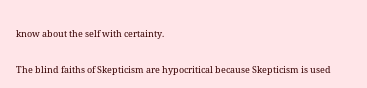know about the self with certainty.

The blind faiths of Skepticism are hypocritical because Skepticism is used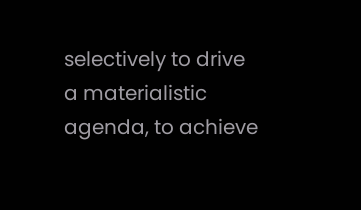selectively to drive a materialistic agenda, to achieve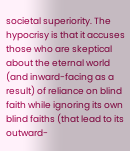societal superiority. The hypocrisy is that it accuses those who are skeptical about the eternal world (and inward-facing as a result) of reliance on blind faith while ignoring its own blind faiths (that lead to its outward-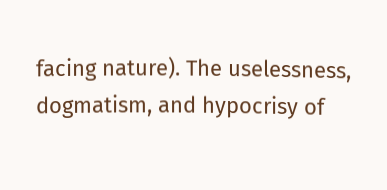facing nature). The uselessness, dogmatism, and hypocrisy of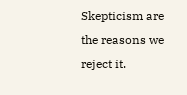Skepticism are the reasons we reject it.